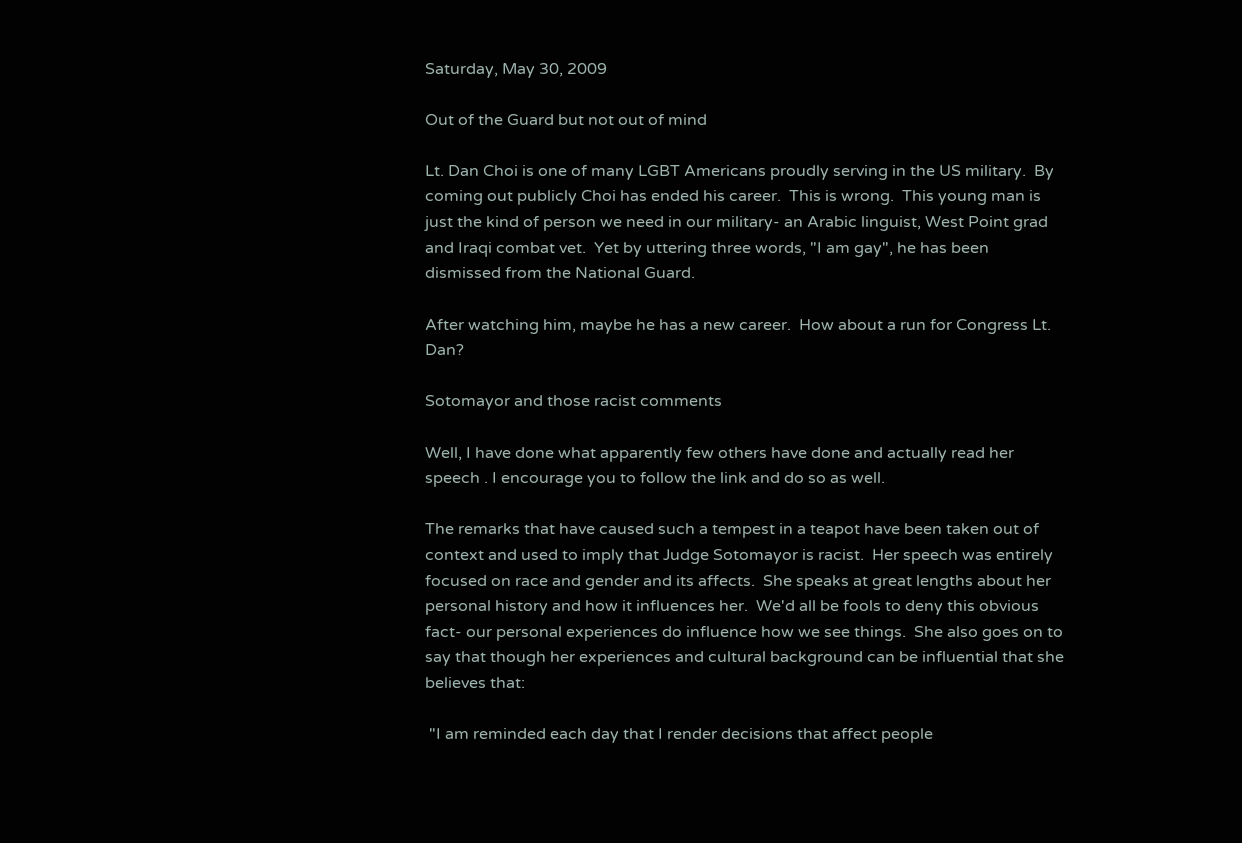Saturday, May 30, 2009

Out of the Guard but not out of mind

Lt. Dan Choi is one of many LGBT Americans proudly serving in the US military.  By coming out publicly Choi has ended his career.  This is wrong.  This young man is just the kind of person we need in our military- an Arabic linguist, West Point grad and Iraqi combat vet.  Yet by uttering three words, "I am gay", he has been dismissed from the National Guard.

After watching him, maybe he has a new career.  How about a run for Congress Lt. Dan?

Sotomayor and those racist comments

Well, I have done what apparently few others have done and actually read her speech . I encourage you to follow the link and do so as well.

The remarks that have caused such a tempest in a teapot have been taken out of context and used to imply that Judge Sotomayor is racist.  Her speech was entirely focused on race and gender and its affects.  She speaks at great lengths about her personal history and how it influences her.  We'd all be fools to deny this obvious fact- our personal experiences do influence how we see things.  She also goes on to say that though her experiences and cultural background can be influential that she believes that:

 "I am reminded each day that I render decisions that affect people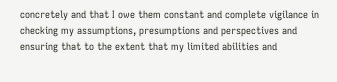concretely and that I owe them constant and complete vigilance in checking my assumptions, presumptions and perspectives and ensuring that to the extent that my limited abilities and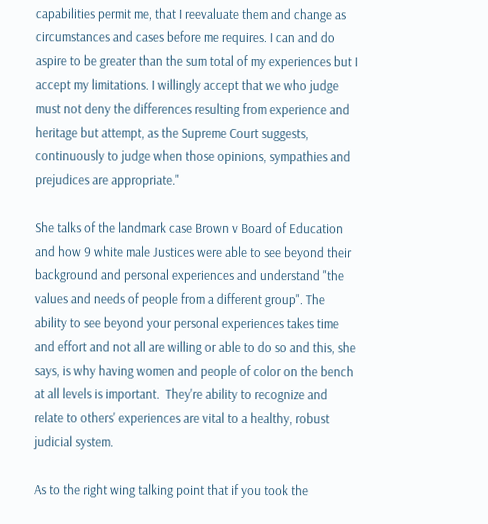capabilities permit me, that I reevaluate them and change as circumstances and cases before me requires. I can and do aspire to be greater than the sum total of my experiences but I accept my limitations. I willingly accept that we who judge must not deny the differences resulting from experience and heritage but attempt, as the Supreme Court suggests, continuously to judge when those opinions, sympathies and prejudices are appropriate."

She talks of the landmark case Brown v Board of Education and how 9 white male Justices were able to see beyond their background and personal experiences and understand "the values and needs of people from a different group". The ability to see beyond your personal experiences takes time and effort and not all are willing or able to do so and this, she says, is why having women and people of color on the bench at all levels is important.  They're ability to recognize and relate to others' experiences are vital to a healthy, robust judicial system.

As to the right wing talking point that if you took the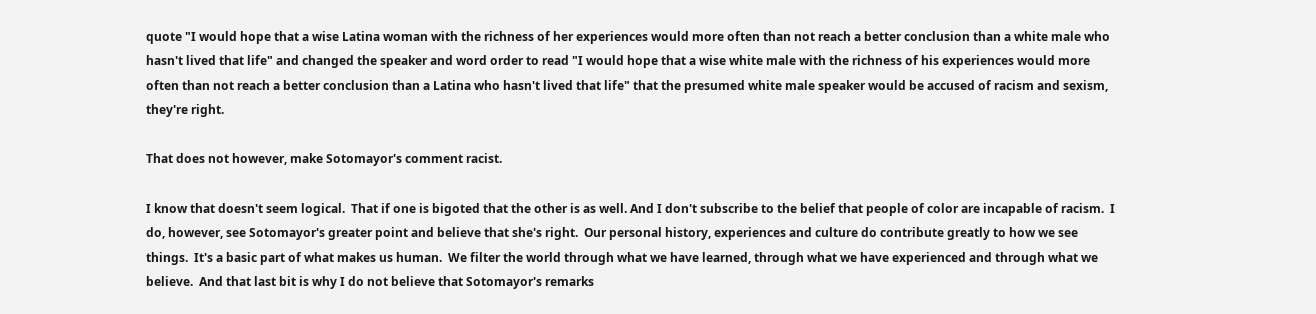quote "I would hope that a wise Latina woman with the richness of her experiences would more often than not reach a better conclusion than a white male who hasn't lived that life" and changed the speaker and word order to read "I would hope that a wise white male with the richness of his experiences would more often than not reach a better conclusion than a Latina who hasn't lived that life" that the presumed white male speaker would be accused of racism and sexism, they're right.

That does not however, make Sotomayor's comment racist.

I know that doesn't seem logical.  That if one is bigoted that the other is as well. And I don't subscribe to the belief that people of color are incapable of racism.  I do, however, see Sotomayor's greater point and believe that she's right.  Our personal history, experiences and culture do contribute greatly to how we see things.  It's a basic part of what makes us human.  We filter the world through what we have learned, through what we have experienced and through what we believe.  And that last bit is why I do not believe that Sotomayor's remarks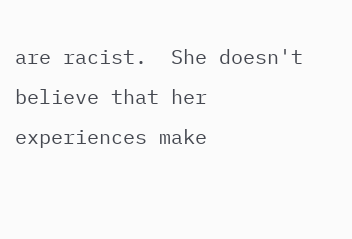are racist.  She doesn't believe that her experiences make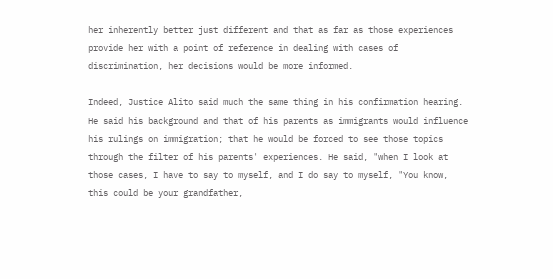her inherently better just different and that as far as those experiences provide her with a point of reference in dealing with cases of discrimination, her decisions would be more informed.

Indeed, Justice Alito said much the same thing in his confirmation hearing.  He said his background and that of his parents as immigrants would influence his rulings on immigration; that he would be forced to see those topics through the filter of his parents' experiences. He said, "when I look at those cases, I have to say to myself, and I do say to myself, "You know, this could be your grandfather,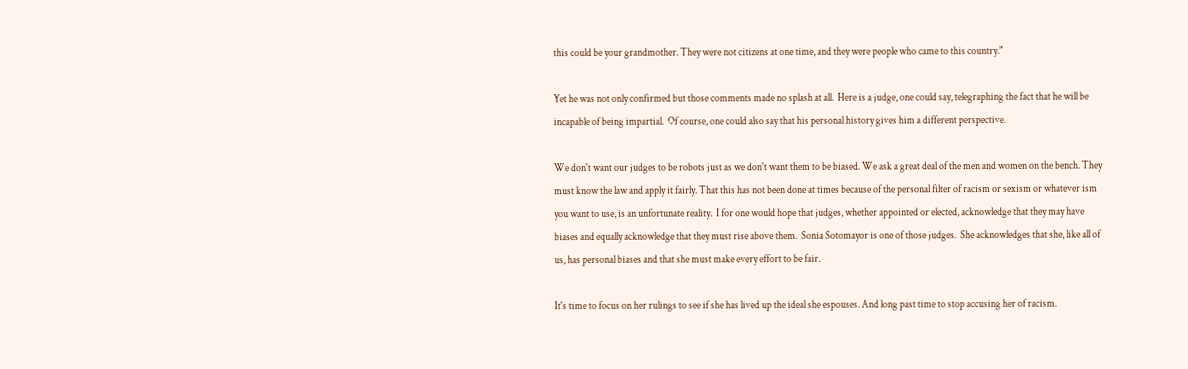this could be your grandmother. They were not citizens at one time, and they were people who came to this country."

Yet he was not only confirmed but those comments made no splash at all.  Here is a judge, one could say, telegraphing the fact that he will be incapable of being impartial.  Of course, one could also say that his personal history gives him a different perspective.

We don't want our judges to be robots just as we don't want them to be biased. We ask a great deal of the men and women on the bench. They must know the law and apply it fairly. That this has not been done at times because of the personal filter of racism or sexism or whatever ism you want to use, is an unfortunate reality.  I for one would hope that judges, whether appointed or elected, acknowledge that they may have biases and equally acknowledge that they must rise above them.  Sonia Sotomayor is one of those judges.  She acknowledges that she, like all of us, has personal biases and that she must make every effort to be fair.

It's time to focus on her rulings to see if she has lived up the ideal she espouses. And long past time to stop accusing her of racism.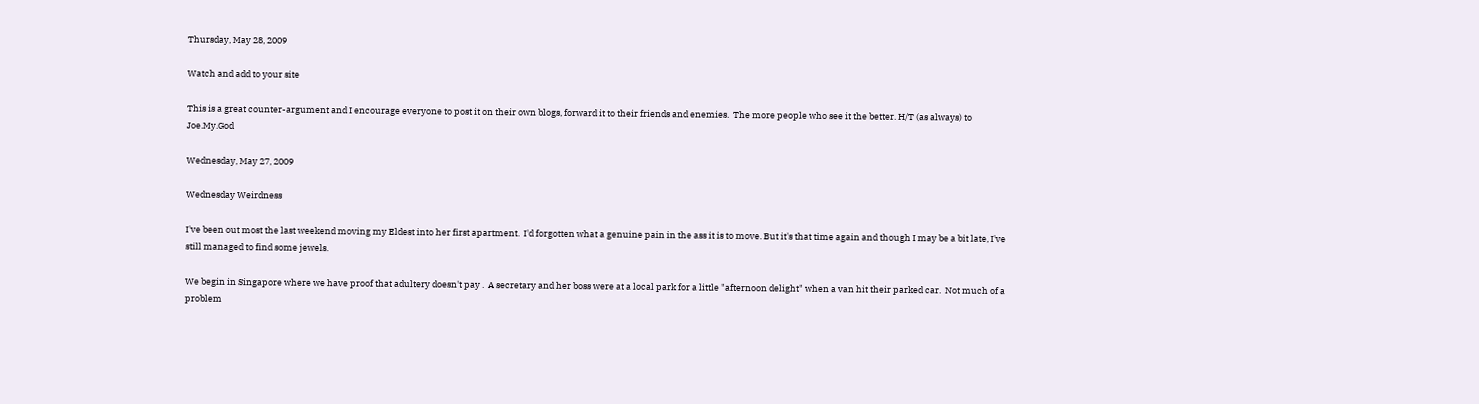Thursday, May 28, 2009

Watch and add to your site

This is a great counter-argument and I encourage everyone to post it on their own blogs, forward it to their friends and enemies.  The more people who see it the better. H/T (as always) to Joe.My.God

Wednesday, May 27, 2009

Wednesday Weirdness

I've been out most the last weekend moving my Eldest into her first apartment.  I'd forgotten what a genuine pain in the ass it is to move. But it's that time again and though I may be a bit late, I've still managed to find some jewels.

We begin in Singapore where we have proof that adultery doesn't pay .  A secretary and her boss were at a local park for a little "afternoon delight" when a van hit their parked car.  Not much of a problem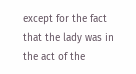except for the fact that the lady was in the act of the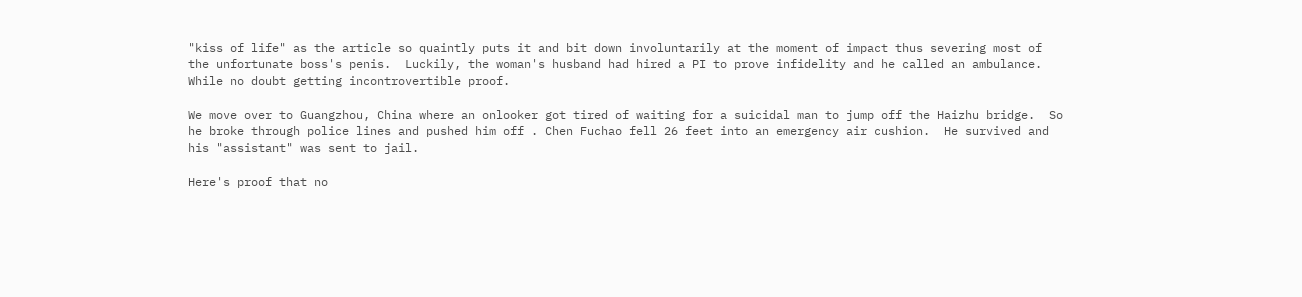"kiss of life" as the article so quaintly puts it and bit down involuntarily at the moment of impact thus severing most of the unfortunate boss's penis.  Luckily, the woman's husband had hired a PI to prove infidelity and he called an ambulance.  While no doubt getting incontrovertible proof.

We move over to Guangzhou, China where an onlooker got tired of waiting for a suicidal man to jump off the Haizhu bridge.  So he broke through police lines and pushed him off . Chen Fuchao fell 26 feet into an emergency air cushion.  He survived and his "assistant" was sent to jail.

Here's proof that no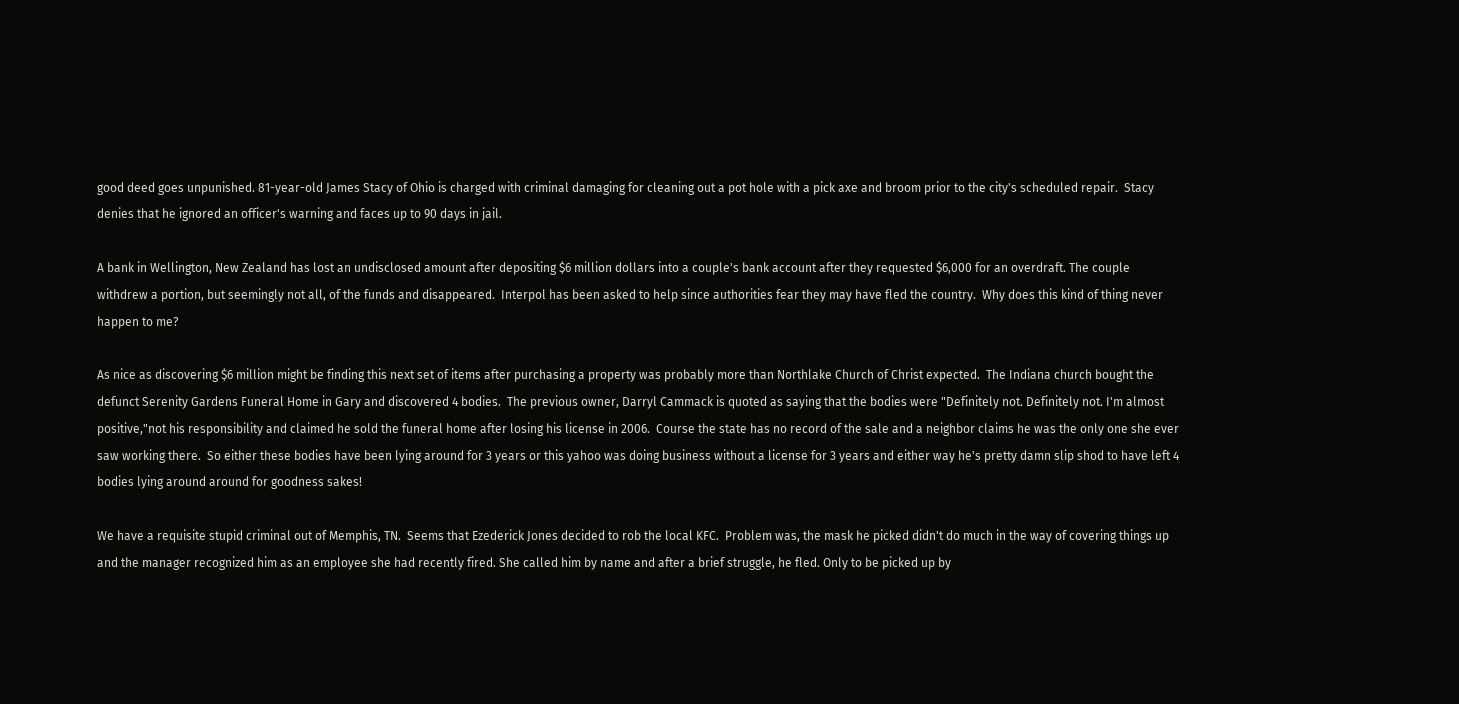good deed goes unpunished. 81-year-old James Stacy of Ohio is charged with criminal damaging for cleaning out a pot hole with a pick axe and broom prior to the city's scheduled repair.  Stacy denies that he ignored an officer's warning and faces up to 90 days in jail.

A bank in Wellington, New Zealand has lost an undisclosed amount after depositing $6 million dollars into a couple's bank account after they requested $6,000 for an overdraft. The couple withdrew a portion, but seemingly not all, of the funds and disappeared.  Interpol has been asked to help since authorities fear they may have fled the country.  Why does this kind of thing never happen to me?

As nice as discovering $6 million might be finding this next set of items after purchasing a property was probably more than Northlake Church of Christ expected.  The Indiana church bought the defunct Serenity Gardens Funeral Home in Gary and discovered 4 bodies.  The previous owner, Darryl Cammack is quoted as saying that the bodies were "Definitely not. Definitely not. I'm almost positive,"not his responsibility and claimed he sold the funeral home after losing his license in 2006.  Course the state has no record of the sale and a neighbor claims he was the only one she ever saw working there.  So either these bodies have been lying around for 3 years or this yahoo was doing business without a license for 3 years and either way he's pretty damn slip shod to have left 4 bodies lying around around for goodness sakes!

We have a requisite stupid criminal out of Memphis, TN.  Seems that Ezederick Jones decided to rob the local KFC.  Problem was, the mask he picked didn't do much in the way of covering things up and the manager recognized him as an employee she had recently fired. She called him by name and after a brief struggle, he fled. Only to be picked up by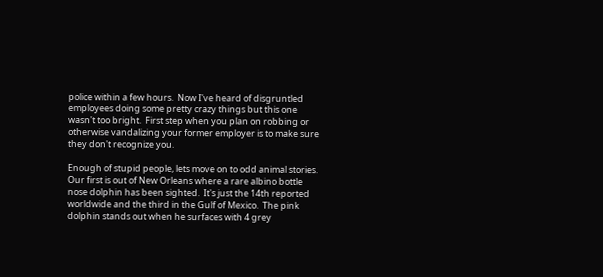police within a few hours.  Now I've heard of disgruntled employees doing some pretty crazy things but this one wasn't too bright.  First step when you plan on robbing or otherwise vandalizing your former employer is to make sure they don't recognize you.

Enough of stupid people, lets move on to odd animal stories.  Our first is out of New Orleans where a rare albino bottle nose dolphin has been sighted.  It's just the 14th reported worldwide and the third in the Gulf of Mexico.  The pink dolphin stands out when he surfaces with 4 grey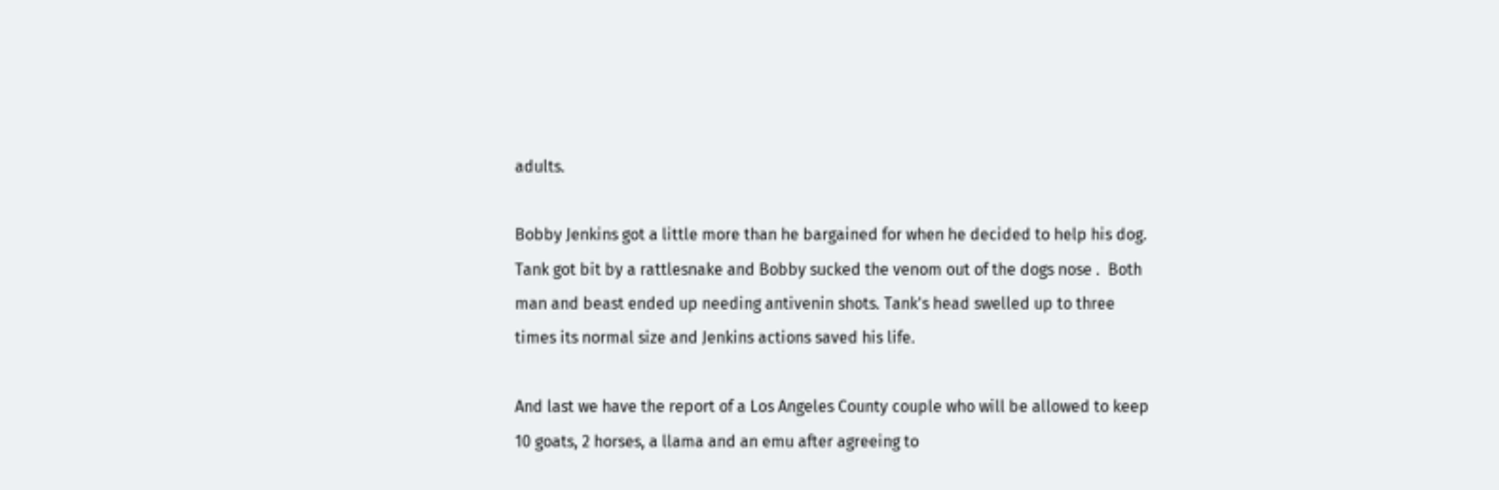adults.

Bobby Jenkins got a little more than he bargained for when he decided to help his dog.  Tank got bit by a rattlesnake and Bobby sucked the venom out of the dogs nose .  Both man and beast ended up needing antivenin shots. Tank's head swelled up to three times its normal size and Jenkins actions saved his life.

And last we have the report of a Los Angeles County couple who will be allowed to keep 10 goats, 2 horses, a llama and an emu after agreeing to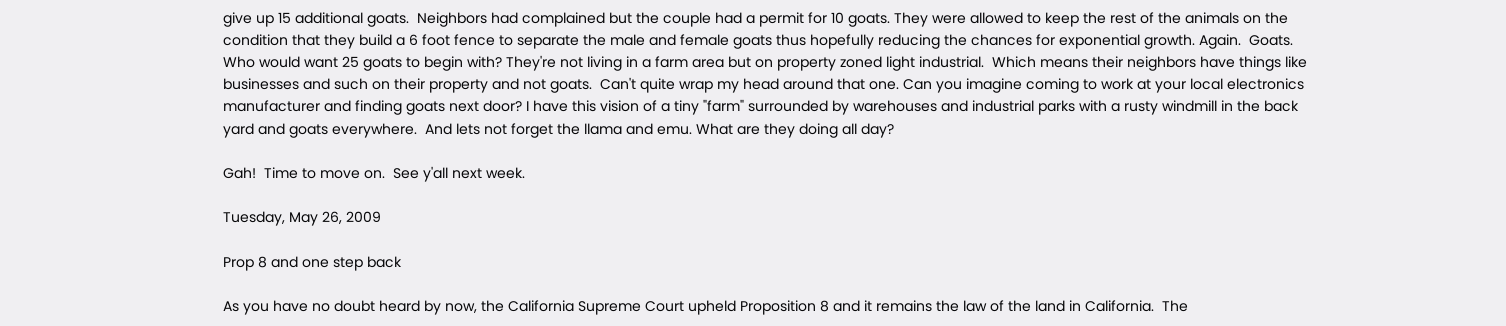give up 15 additional goats.  Neighbors had complained but the couple had a permit for 10 goats. They were allowed to keep the rest of the animals on the condition that they build a 6 foot fence to separate the male and female goats thus hopefully reducing the chances for exponential growth. Again.  Goats.  Who would want 25 goats to begin with? They're not living in a farm area but on property zoned light industrial.  Which means their neighbors have things like businesses and such on their property and not goats.  Can't quite wrap my head around that one. Can you imagine coming to work at your local electronics manufacturer and finding goats next door? I have this vision of a tiny "farm" surrounded by warehouses and industrial parks with a rusty windmill in the back yard and goats everywhere.  And lets not forget the llama and emu. What are they doing all day?

Gah!  Time to move on.  See y'all next week.

Tuesday, May 26, 2009

Prop 8 and one step back

As you have no doubt heard by now, the California Supreme Court upheld Proposition 8 and it remains the law of the land in California.  The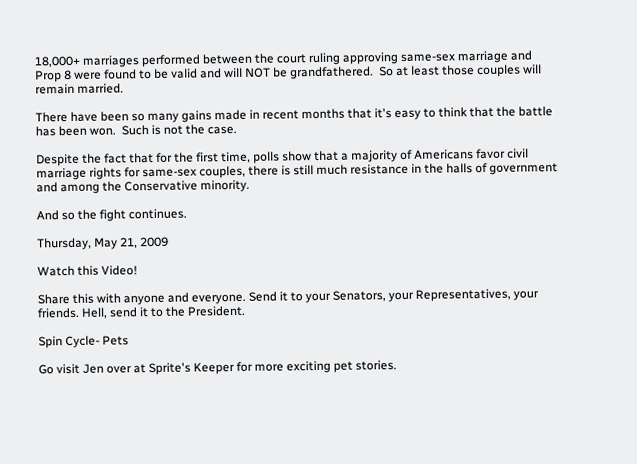18,000+ marriages performed between the court ruling approving same-sex marriage and Prop 8 were found to be valid and will NOT be grandfathered.  So at least those couples will remain married.

There have been so many gains made in recent months that it's easy to think that the battle has been won.  Such is not the case.

Despite the fact that for the first time, polls show that a majority of Americans favor civil marriage rights for same-sex couples, there is still much resistance in the halls of government and among the Conservative minority.

And so the fight continues.

Thursday, May 21, 2009

Watch this Video!

Share this with anyone and everyone. Send it to your Senators, your Representatives, your friends. Hell, send it to the President.

Spin Cycle- Pets

Go visit Jen over at Sprite's Keeper for more exciting pet stories.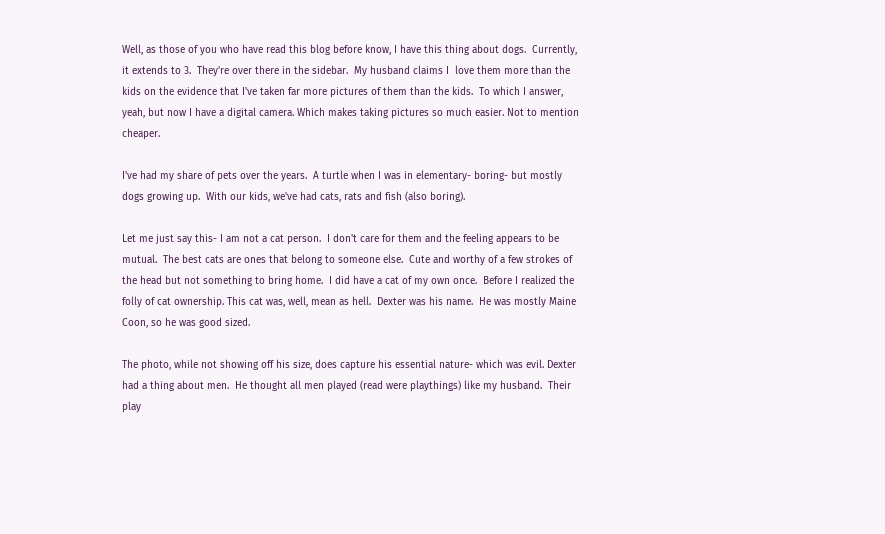Well, as those of you who have read this blog before know, I have this thing about dogs.  Currently, it extends to 3.  They're over there in the sidebar.  My husband claims I  love them more than the kids on the evidence that I've taken far more pictures of them than the kids.  To which I answer, yeah, but now I have a digital camera. Which makes taking pictures so much easier. Not to mention cheaper.

I've had my share of pets over the years.  A turtle when I was in elementary- boring- but mostly dogs growing up.  With our kids, we've had cats, rats and fish (also boring).

Let me just say this- I am not a cat person.  I don't care for them and the feeling appears to be mutual.  The best cats are ones that belong to someone else.  Cute and worthy of a few strokes of the head but not something to bring home.  I did have a cat of my own once.  Before I realized the folly of cat ownership. This cat was, well, mean as hell.  Dexter was his name.  He was mostly Maine Coon, so he was good sized.

The photo, while not showing off his size, does capture his essential nature- which was evil. Dexter had a thing about men.  He thought all men played (read were playthings) like my husband.  Their play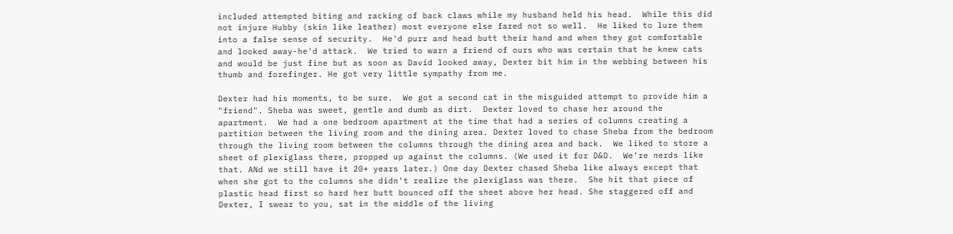included attempted biting and racking of back claws while my husband held his head.  While this did not injure Hubby (skin like leather) most everyone else fared not so well.  He liked to lure them into a false sense of security.  He'd purr and head butt their hand and when they got comfortable and looked away-he'd attack.  We tried to warn a friend of ours who was certain that he knew cats and would be just fine but as soon as David looked away, Dexter bit him in the webbing between his thumb and forefinger. He got very little sympathy from me.

Dexter had his moments, to be sure.  We got a second cat in the misguided attempt to provide him a "friend". Sheba was sweet, gentle and dumb as dirt.  Dexter loved to chase her around the apartment.  We had a one bedroom apartment at the time that had a series of columns creating a partition between the living room and the dining area. Dexter loved to chase Sheba from the bedroom through the living room between the columns through the dining area and back.  We liked to store a sheet of plexiglass there, propped up against the columns. (We used it for D&D.  We're nerds like that. ANd we still have it 20+ years later.) One day Dexter chased Sheba like always except that when she got to the columns she didn't realize the plexiglass was there.  She hit that piece of plastic head first so hard her butt bounced off the sheet above her head. She staggered off and Dexter, I swear to you, sat in the middle of the living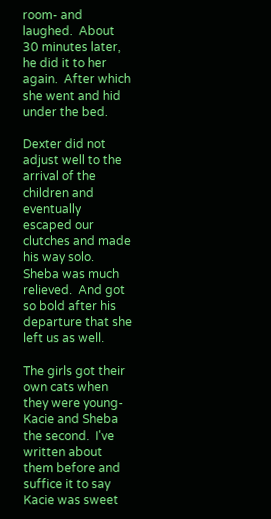room- and laughed.  About 30 minutes later, he did it to her again.  After which she went and hid under the bed.

Dexter did not adjust well to the arrival of the children and eventually escaped our clutches and made his way solo.  Sheba was much relieved.  And got so bold after his departure that she left us as well.

The girls got their own cats when they were young- Kacie and Sheba the second.  I've written about them before and suffice it to say Kacie was sweet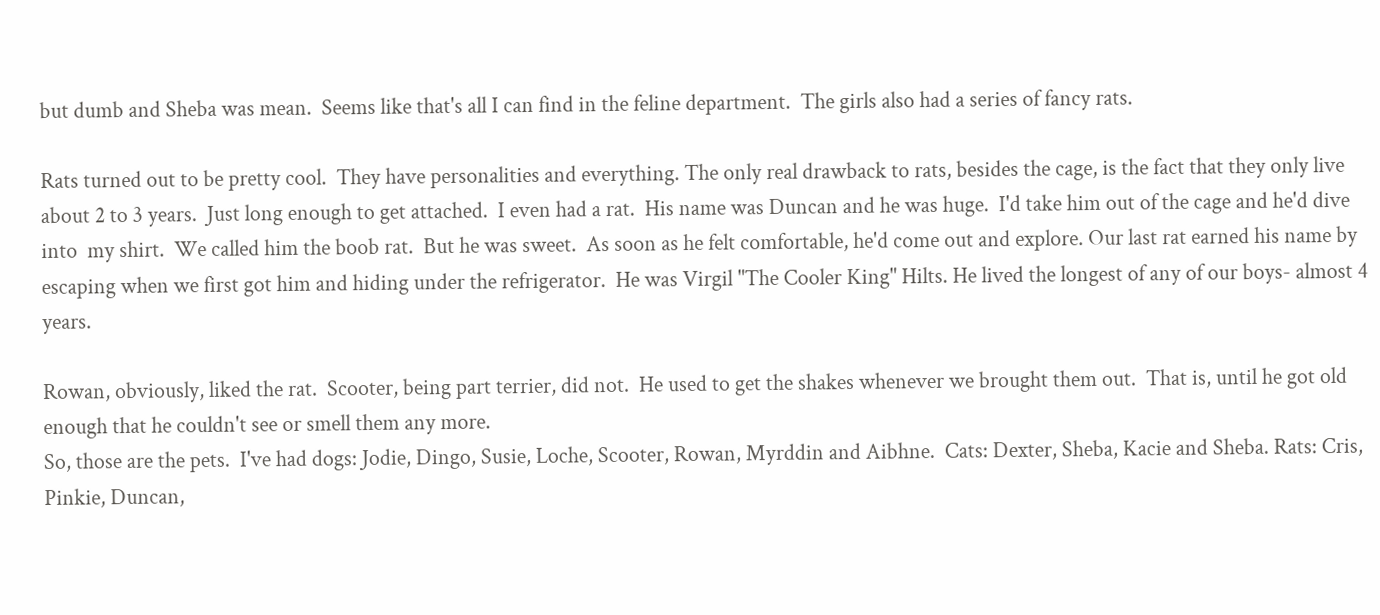but dumb and Sheba was mean.  Seems like that's all I can find in the feline department.  The girls also had a series of fancy rats.

Rats turned out to be pretty cool.  They have personalities and everything. The only real drawback to rats, besides the cage, is the fact that they only live about 2 to 3 years.  Just long enough to get attached.  I even had a rat.  His name was Duncan and he was huge.  I'd take him out of the cage and he'd dive into  my shirt.  We called him the boob rat.  But he was sweet.  As soon as he felt comfortable, he'd come out and explore. Our last rat earned his name by escaping when we first got him and hiding under the refrigerator.  He was Virgil "The Cooler King" Hilts. He lived the longest of any of our boys- almost 4 years.

Rowan, obviously, liked the rat.  Scooter, being part terrier, did not.  He used to get the shakes whenever we brought them out.  That is, until he got old enough that he couldn't see or smell them any more.
So, those are the pets.  I've had dogs: Jodie, Dingo, Susie, Loche, Scooter, Rowan, Myrddin and Aibhne.  Cats: Dexter, Sheba, Kacie and Sheba. Rats: Cris, Pinkie, Duncan,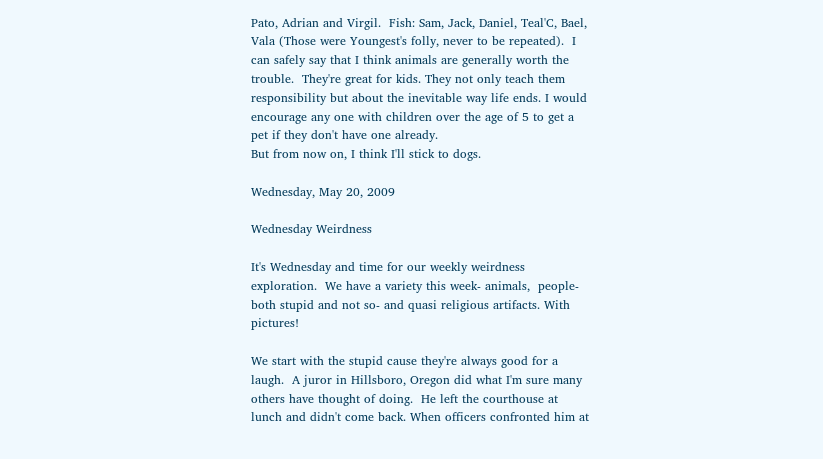Pato, Adrian and Virgil.  Fish: Sam, Jack, Daniel, Teal'C, Bael, Vala (Those were Youngest's folly, never to be repeated).  I can safely say that I think animals are generally worth the trouble.  They're great for kids. They not only teach them responsibility but about the inevitable way life ends. I would encourage any one with children over the age of 5 to get a pet if they don't have one already.
But from now on, I think I'll stick to dogs.

Wednesday, May 20, 2009

Wednesday Weirdness

It's Wednesday and time for our weekly weirdness exploration.  We have a variety this week- animals,  people- both stupid and not so- and quasi religious artifacts. With pictures!

We start with the stupid cause they're always good for a laugh.  A juror in Hillsboro, Oregon did what I'm sure many others have thought of doing.  He left the courthouse at lunch and didn't come back. When officers confronted him at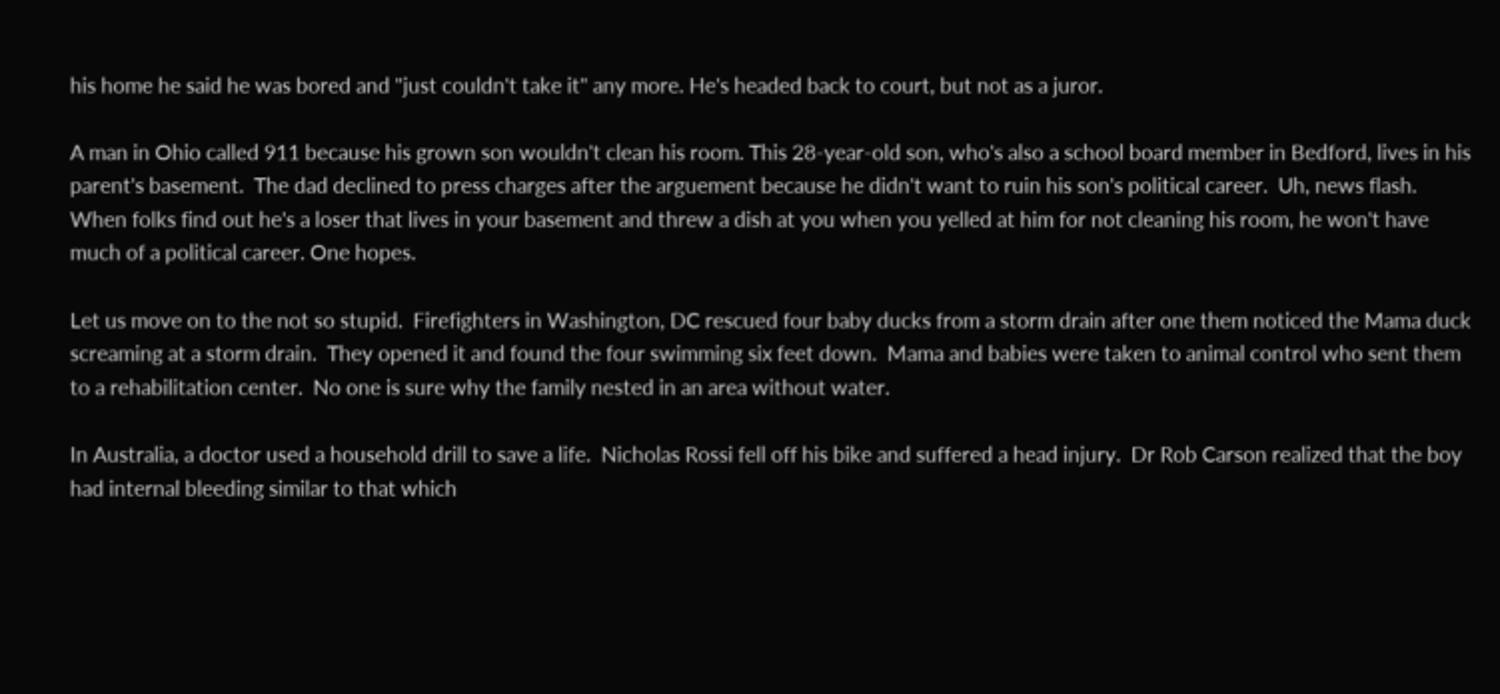his home he said he was bored and "just couldn't take it" any more. He's headed back to court, but not as a juror.

A man in Ohio called 911 because his grown son wouldn't clean his room. This 28-year-old son, who's also a school board member in Bedford, lives in his parent's basement.  The dad declined to press charges after the arguement because he didn't want to ruin his son's political career.  Uh, news flash.  When folks find out he's a loser that lives in your basement and threw a dish at you when you yelled at him for not cleaning his room, he won't have much of a political career. One hopes.

Let us move on to the not so stupid.  Firefighters in Washington, DC rescued four baby ducks from a storm drain after one them noticed the Mama duck screaming at a storm drain.  They opened it and found the four swimming six feet down.  Mama and babies were taken to animal control who sent them to a rehabilitation center.  No one is sure why the family nested in an area without water.

In Australia, a doctor used a household drill to save a life.  Nicholas Rossi fell off his bike and suffered a head injury.  Dr Rob Carson realized that the boy had internal bleeding similar to that which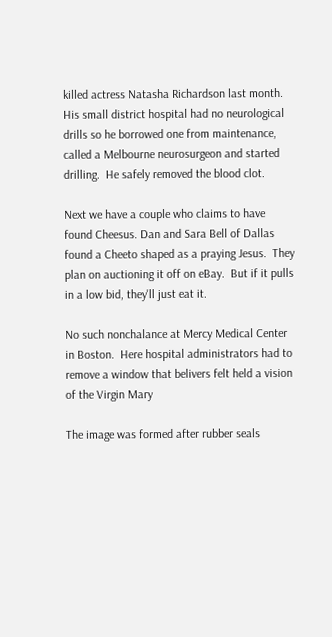killed actress Natasha Richardson last month.  His small district hospital had no neurological drills so he borrowed one from maintenance, called a Melbourne neurosurgeon and started drilling.  He safely removed the blood clot.

Next we have a couple who claims to have found Cheesus. Dan and Sara Bell of Dallas found a Cheeto shaped as a praying Jesus.  They plan on auctioning it off on eBay.  But if it pulls in a low bid, they'll just eat it.

No such nonchalance at Mercy Medical Center in Boston.  Here hospital administrators had to remove a window that belivers felt held a vision of the Virgin Mary

The image was formed after rubber seals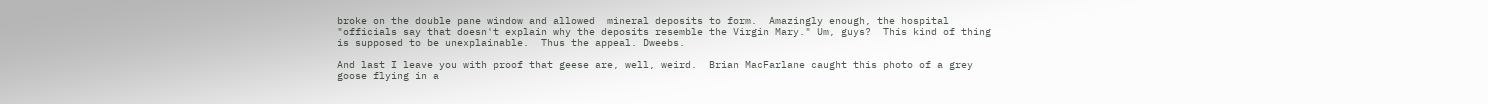broke on the double pane window and allowed  mineral deposits to form.  Amazingly enough, the hospital "officials say that doesn't explain why the deposits resemble the Virgin Mary." Um, guys?  This kind of thing is supposed to be unexplainable.  Thus the appeal. Dweebs.

And last I leave you with proof that geese are, well, weird.  Brian MacFarlane caught this photo of a grey goose flying in a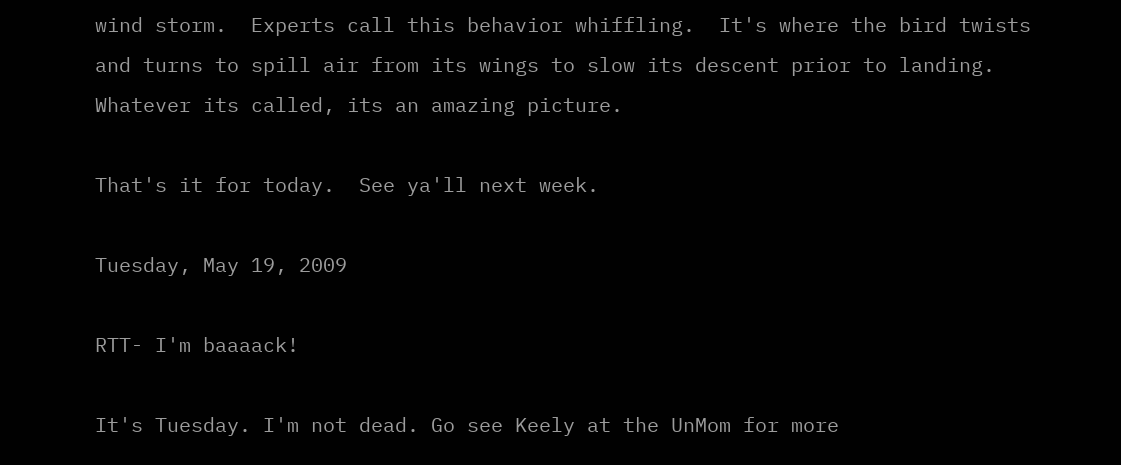wind storm.  Experts call this behavior whiffling.  It's where the bird twists and turns to spill air from its wings to slow its descent prior to landing.  Whatever its called, its an amazing picture.

That's it for today.  See ya'll next week.

Tuesday, May 19, 2009

RTT- I'm baaaack!

It's Tuesday. I'm not dead. Go see Keely at the UnMom for more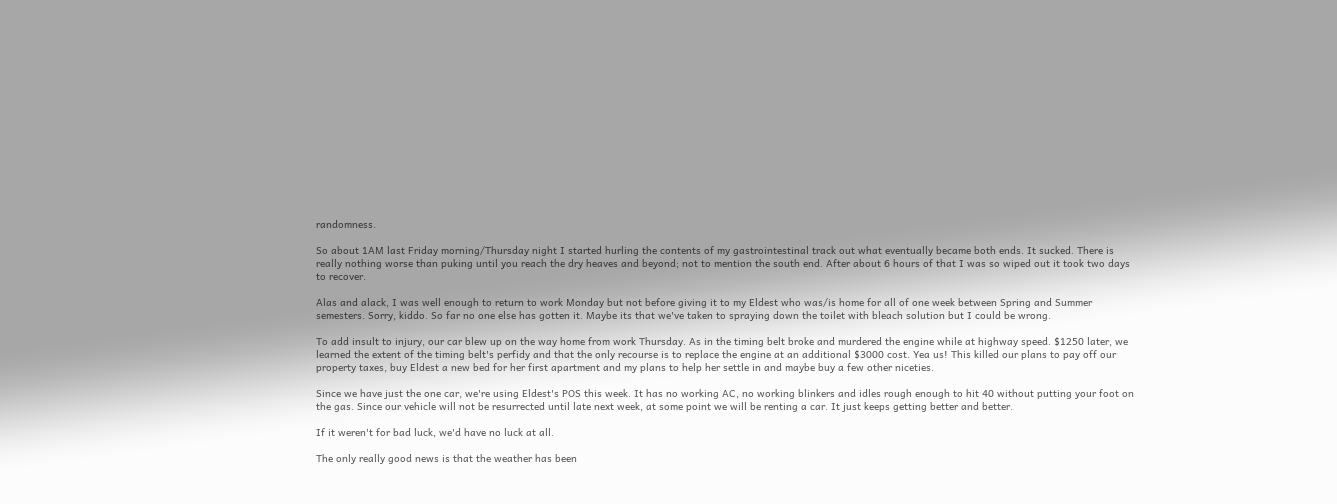randomness.

So about 1AM last Friday morning/Thursday night I started hurling the contents of my gastrointestinal track out what eventually became both ends. It sucked. There is really nothing worse than puking until you reach the dry heaves and beyond; not to mention the south end. After about 6 hours of that I was so wiped out it took two days to recover.

Alas and alack, I was well enough to return to work Monday but not before giving it to my Eldest who was/is home for all of one week between Spring and Summer semesters. Sorry, kiddo. So far no one else has gotten it. Maybe its that we've taken to spraying down the toilet with bleach solution but I could be wrong.

To add insult to injury, our car blew up on the way home from work Thursday. As in the timing belt broke and murdered the engine while at highway speed. $1250 later, we learned the extent of the timing belt's perfidy and that the only recourse is to replace the engine at an additional $3000 cost. Yea us! This killed our plans to pay off our property taxes, buy Eldest a new bed for her first apartment and my plans to help her settle in and maybe buy a few other niceties.

Since we have just the one car, we're using Eldest's POS this week. It has no working AC, no working blinkers and idles rough enough to hit 40 without putting your foot on the gas. Since our vehicle will not be resurrected until late next week, at some point we will be renting a car. It just keeps getting better and better.

If it weren't for bad luck, we'd have no luck at all.

The only really good news is that the weather has been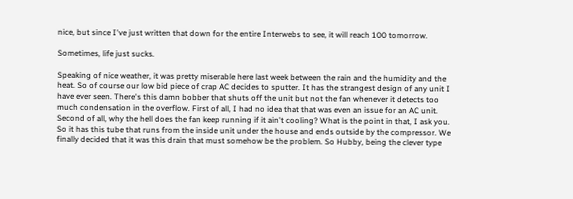nice, but since I've just written that down for the entire Interwebs to see, it will reach 100 tomorrow.

Sometimes, life just sucks.

Speaking of nice weather, it was pretty miserable here last week between the rain and the humidity and the heat. So of course our low bid piece of crap AC decides to sputter. It has the strangest design of any unit I have ever seen. There's this damn bobber that shuts off the unit but not the fan whenever it detects too much condensation in the overflow. First of all, I had no idea that that was even an issue for an AC unit. Second of all, why the hell does the fan keep running if it ain't cooling? What is the point in that, I ask you. So it has this tube that runs from the inside unit under the house and ends outside by the compressor. We finally decided that it was this drain that must somehow be the problem. So Hubby, being the clever type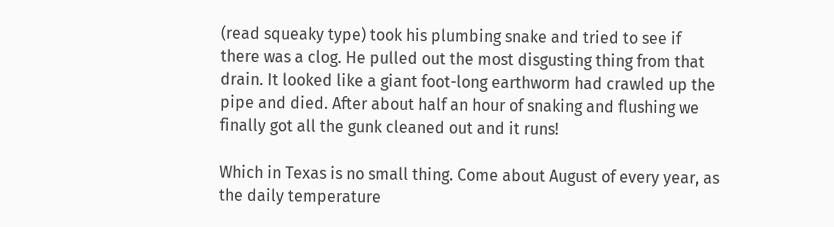(read squeaky type) took his plumbing snake and tried to see if there was a clog. He pulled out the most disgusting thing from that drain. It looked like a giant foot-long earthworm had crawled up the pipe and died. After about half an hour of snaking and flushing we finally got all the gunk cleaned out and it runs!

Which in Texas is no small thing. Come about August of every year, as the daily temperature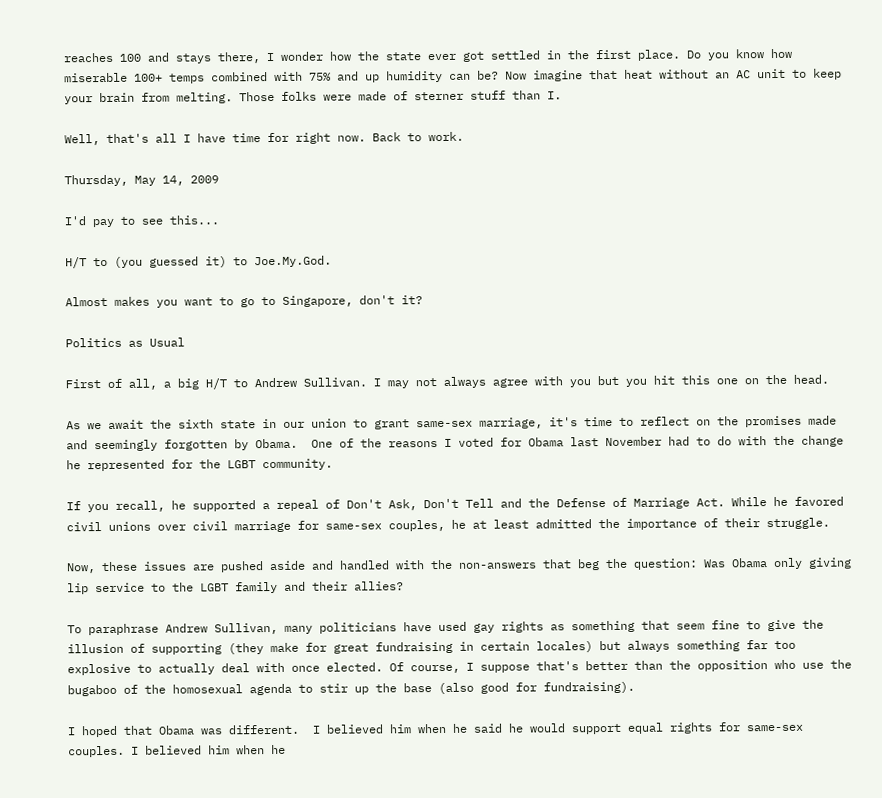reaches 100 and stays there, I wonder how the state ever got settled in the first place. Do you know how miserable 100+ temps combined with 75% and up humidity can be? Now imagine that heat without an AC unit to keep your brain from melting. Those folks were made of sterner stuff than I.

Well, that's all I have time for right now. Back to work.

Thursday, May 14, 2009

I'd pay to see this...

H/T to (you guessed it) to Joe.My.God.

Almost makes you want to go to Singapore, don't it?

Politics as Usual

First of all, a big H/T to Andrew Sullivan. I may not always agree with you but you hit this one on the head.

As we await the sixth state in our union to grant same-sex marriage, it's time to reflect on the promises made and seemingly forgotten by Obama.  One of the reasons I voted for Obama last November had to do with the change he represented for the LGBT community.

If you recall, he supported a repeal of Don't Ask, Don't Tell and the Defense of Marriage Act. While he favored civil unions over civil marriage for same-sex couples, he at least admitted the importance of their struggle.

Now, these issues are pushed aside and handled with the non-answers that beg the question: Was Obama only giving lip service to the LGBT family and their allies?

To paraphrase Andrew Sullivan, many politicians have used gay rights as something that seem fine to give the illusion of supporting (they make for great fundraising in certain locales) but always something far too explosive to actually deal with once elected. Of course, I suppose that's better than the opposition who use the bugaboo of the homosexual agenda to stir up the base (also good for fundraising).

I hoped that Obama was different.  I believed him when he said he would support equal rights for same-sex couples. I believed him when he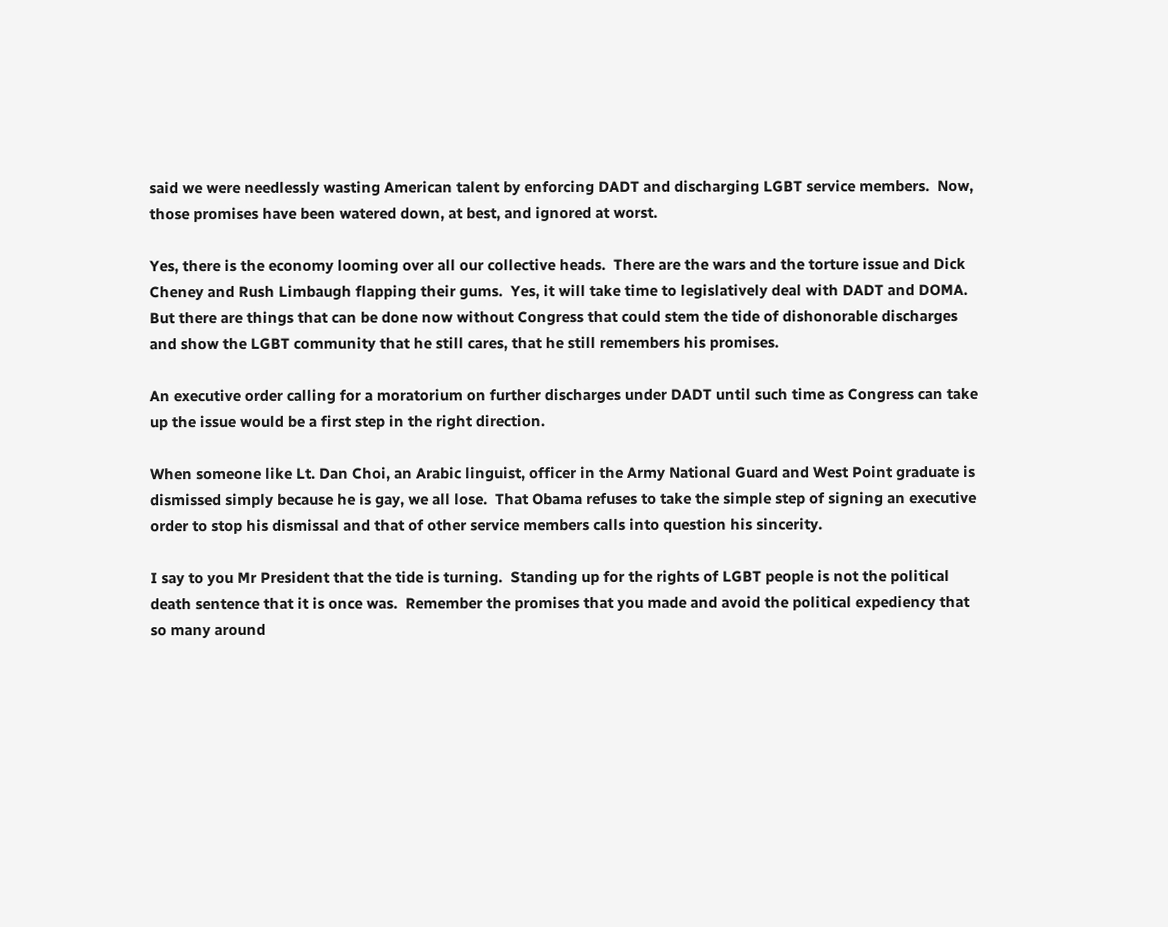said we were needlessly wasting American talent by enforcing DADT and discharging LGBT service members.  Now, those promises have been watered down, at best, and ignored at worst.

Yes, there is the economy looming over all our collective heads.  There are the wars and the torture issue and Dick Cheney and Rush Limbaugh flapping their gums.  Yes, it will take time to legislatively deal with DADT and DOMA. But there are things that can be done now without Congress that could stem the tide of dishonorable discharges and show the LGBT community that he still cares, that he still remembers his promises.

An executive order calling for a moratorium on further discharges under DADT until such time as Congress can take up the issue would be a first step in the right direction.

When someone like Lt. Dan Choi, an Arabic linguist, officer in the Army National Guard and West Point graduate is dismissed simply because he is gay, we all lose.  That Obama refuses to take the simple step of signing an executive order to stop his dismissal and that of other service members calls into question his sincerity.

I say to you Mr President that the tide is turning.  Standing up for the rights of LGBT people is not the political death sentence that it is once was.  Remember the promises that you made and avoid the political expediency that so many around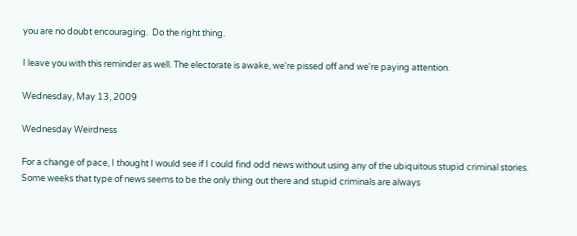you are no doubt encouraging.  Do the right thing.

I leave you with this reminder as well. The electorate is awake, we're pissed off and we're paying attention.

Wednesday, May 13, 2009

Wednesday Weirdness

For a change of pace, I thought I would see if I could find odd news without using any of the ubiquitous stupid criminal stories. Some weeks that type of news seems to be the only thing out there and stupid criminals are always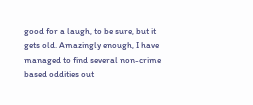good for a laugh, to be sure, but it gets old. Amazingly enough, I have managed to find several non-crime based oddities out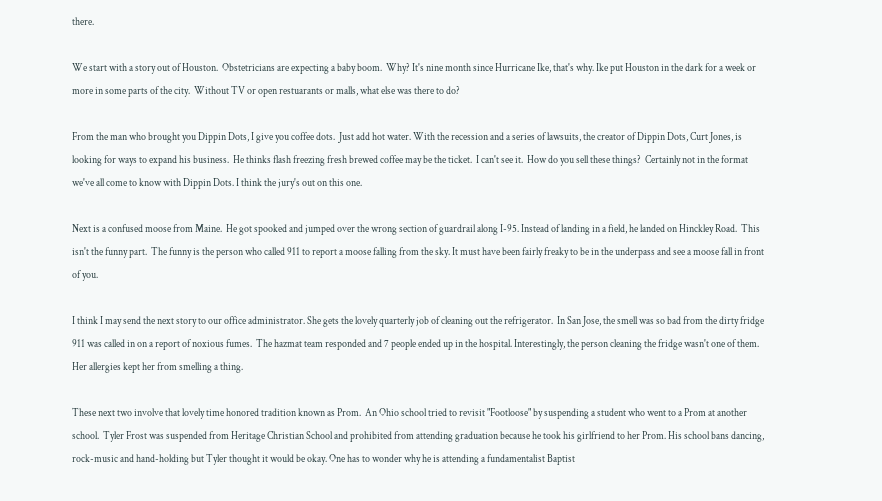there.

We start with a story out of Houston.  Obstetricians are expecting a baby boom.  Why? It's nine month since Hurricane Ike, that's why. Ike put Houston in the dark for a week or more in some parts of the city.  Without TV or open restuarants or malls, what else was there to do?

From the man who brought you Dippin Dots, I give you coffee dots.  Just add hot water. With the recession and a series of lawsuits, the creator of Dippin Dots, Curt Jones, is looking for ways to expand his business.  He thinks flash freezing fresh brewed coffee may be the ticket.  I can't see it.  How do you sell these things?  Certainly not in the format we've all come to know with Dippin Dots. I think the jury's out on this one.

Next is a confused moose from Maine.  He got spooked and jumped over the wrong section of guardrail along I-95. Instead of landing in a field, he landed on Hinckley Road.  This isn't the funny part.  The funny is the person who called 911 to report a moose falling from the sky. It must have been fairly freaky to be in the underpass and see a moose fall in front of you.

I think I may send the next story to our office administrator. She gets the lovely quarterly job of cleaning out the refrigerator.  In San Jose, the smell was so bad from the dirty fridge 911 was called in on a report of noxious fumes.  The hazmat team responded and 7 people ended up in the hospital. Interestingly, the person cleaning the fridge wasn't one of them.  Her allergies kept her from smelling a thing.

These next two involve that lovely time honored tradition known as Prom.  An Ohio school tried to revisit "Footloose" by suspending a student who went to a Prom at another school.  Tyler Frost was suspended from Heritage Christian School and prohibited from attending graduation because he took his girlfriend to her Prom. His school bans dancing, rock-music and hand-holding but Tyler thought it would be okay. One has to wonder why he is attending a fundamentalist Baptist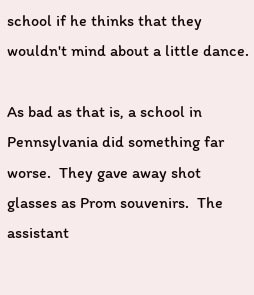school if he thinks that they wouldn't mind about a little dance.

As bad as that is, a school in Pennsylvania did something far worse.  They gave away shot glasses as Prom souvenirs.  The assistant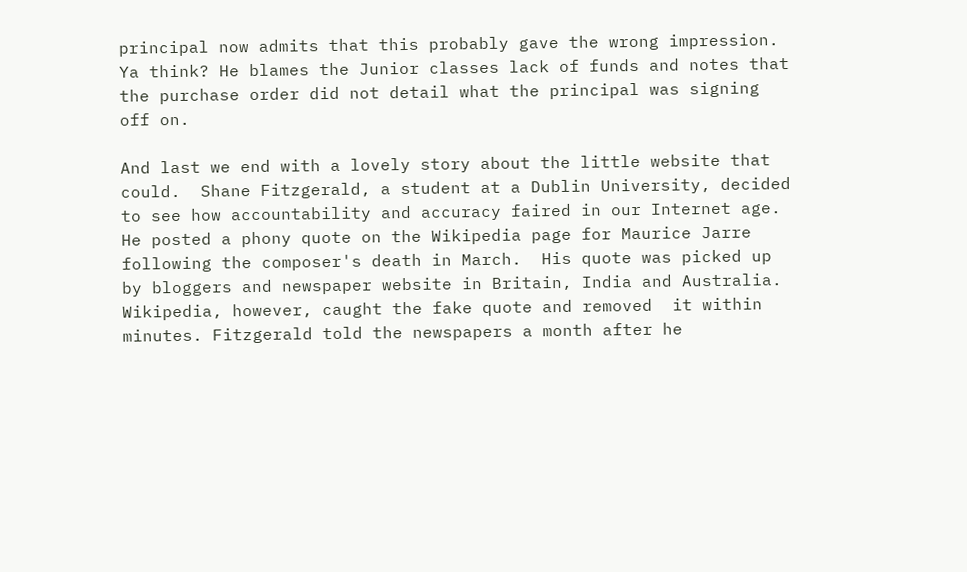principal now admits that this probably gave the wrong impression. Ya think? He blames the Junior classes lack of funds and notes that the purchase order did not detail what the principal was signing off on.

And last we end with a lovely story about the little website that could.  Shane Fitzgerald, a student at a Dublin University, decided to see how accountability and accuracy faired in our Internet age. He posted a phony quote on the Wikipedia page for Maurice Jarre following the composer's death in March.  His quote was picked up by bloggers and newspaper website in Britain, India and Australia.  Wikipedia, however, caught the fake quote and removed  it within minutes. Fitzgerald told the newspapers a month after he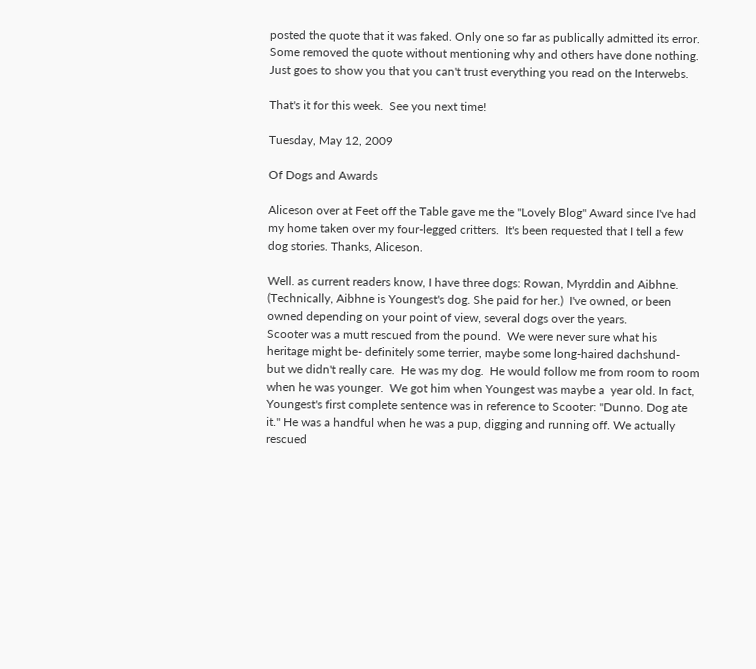posted the quote that it was faked. Only one so far as publically admitted its error. Some removed the quote without mentioning why and others have done nothing. Just goes to show you that you can't trust everything you read on the Interwebs.

That's it for this week.  See you next time!

Tuesday, May 12, 2009

Of Dogs and Awards

Aliceson over at Feet off the Table gave me the "Lovely Blog" Award since I've had my home taken over my four-legged critters.  It's been requested that I tell a few dog stories. Thanks, Aliceson.

Well. as current readers know, I have three dogs: Rowan, Myrddin and Aibhne.  (Technically, Aibhne is Youngest's dog. She paid for her.)  I've owned, or been owned depending on your point of view, several dogs over the years.
Scooter was a mutt rescued from the pound.  We were never sure what his heritage might be- definitely some terrier, maybe some long-haired dachshund- but we didn't really care.  He was my dog.  He would follow me from room to room when he was younger.  We got him when Youngest was maybe a  year old. In fact, Youngest's first complete sentence was in reference to Scooter: "Dunno. Dog ate it." He was a handful when he was a pup, digging and running off. We actually rescued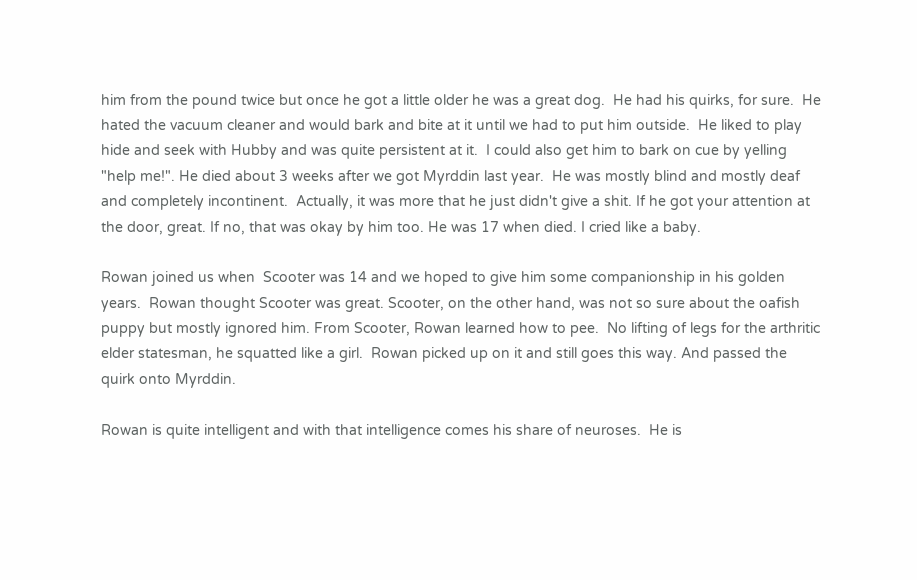him from the pound twice but once he got a little older he was a great dog.  He had his quirks, for sure.  He hated the vacuum cleaner and would bark and bite at it until we had to put him outside.  He liked to play hide and seek with Hubby and was quite persistent at it.  I could also get him to bark on cue by yelling "help me!". He died about 3 weeks after we got Myrddin last year.  He was mostly blind and mostly deaf and completely incontinent.  Actually, it was more that he just didn't give a shit. If he got your attention at the door, great. If no, that was okay by him too. He was 17 when died. I cried like a baby.

Rowan joined us when  Scooter was 14 and we hoped to give him some companionship in his golden years.  Rowan thought Scooter was great. Scooter, on the other hand, was not so sure about the oafish puppy but mostly ignored him. From Scooter, Rowan learned how to pee.  No lifting of legs for the arthritic elder statesman, he squatted like a girl.  Rowan picked up on it and still goes this way. And passed the quirk onto Myrddin.

Rowan is quite intelligent and with that intelligence comes his share of neuroses.  He is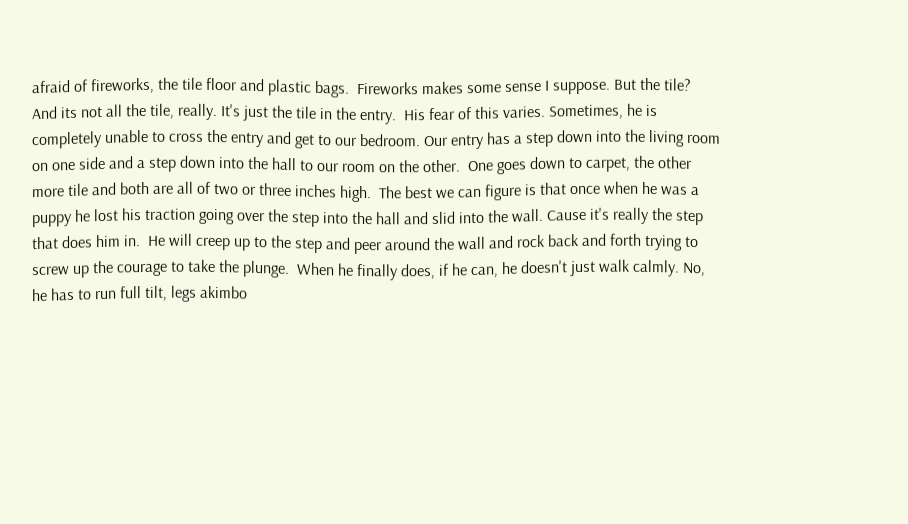afraid of fireworks, the tile floor and plastic bags.  Fireworks makes some sense I suppose. But the tile?  And its not all the tile, really. It's just the tile in the entry.  His fear of this varies. Sometimes, he is completely unable to cross the entry and get to our bedroom. Our entry has a step down into the living room on one side and a step down into the hall to our room on the other.  One goes down to carpet, the other more tile and both are all of two or three inches high.  The best we can figure is that once when he was a puppy he lost his traction going over the step into the hall and slid into the wall. Cause it's really the step that does him in.  He will creep up to the step and peer around the wall and rock back and forth trying to screw up the courage to take the plunge.  When he finally does, if he can, he doesn't just walk calmly. No, he has to run full tilt, legs akimbo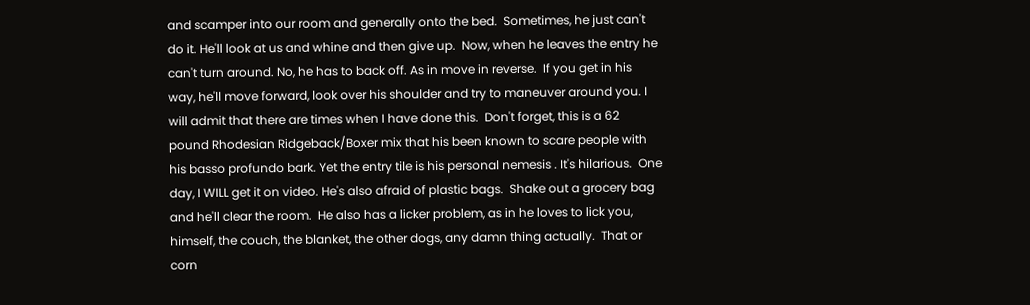and scamper into our room and generally onto the bed.  Sometimes, he just can't do it. He'll look at us and whine and then give up.  Now, when he leaves the entry he can't turn around. No, he has to back off. As in move in reverse.  If you get in his way, he'll move forward, look over his shoulder and try to maneuver around you. I will admit that there are times when I have done this.  Don't forget, this is a 62 pound Rhodesian Ridgeback/Boxer mix that his been known to scare people with his basso profundo bark. Yet the entry tile is his personal nemesis . It's hilarious.  One day, I WILL get it on video. He's also afraid of plastic bags.  Shake out a grocery bag and he'll clear the room.  He also has a licker problem, as in he loves to lick you, himself, the couch, the blanket, the other dogs, any damn thing actually.  That or corn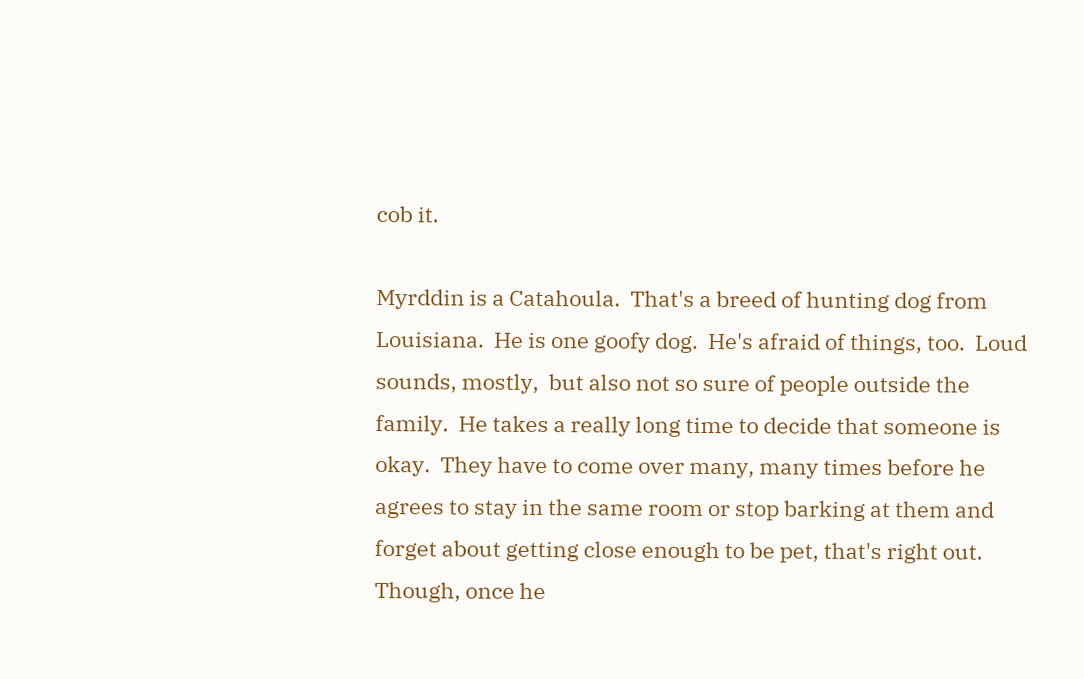cob it.

Myrddin is a Catahoula.  That's a breed of hunting dog from Louisiana.  He is one goofy dog.  He's afraid of things, too.  Loud sounds, mostly,  but also not so sure of people outside the family.  He takes a really long time to decide that someone is okay.  They have to come over many, many times before he agrees to stay in the same room or stop barking at them and forget about getting close enough to be pet, that's right out.  Though, once he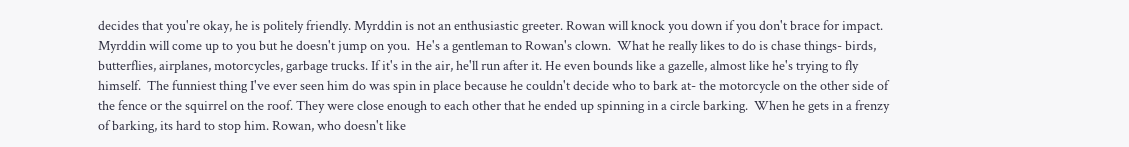decides that you're okay, he is politely friendly. Myrddin is not an enthusiastic greeter. Rowan will knock you down if you don't brace for impact.  Myrddin will come up to you but he doesn't jump on you.  He's a gentleman to Rowan's clown.  What he really likes to do is chase things- birds, butterflies, airplanes, motorcycles, garbage trucks. If it's in the air, he'll run after it. He even bounds like a gazelle, almost like he's trying to fly himself.  The funniest thing I've ever seen him do was spin in place because he couldn't decide who to bark at- the motorcycle on the other side of the fence or the squirrel on the roof. They were close enough to each other that he ended up spinning in a circle barking.  When he gets in a frenzy of barking, its hard to stop him. Rowan, who doesn't like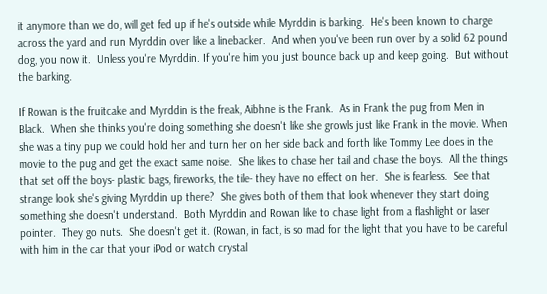it anymore than we do, will get fed up if he's outside while Myrddin is barking.  He's been known to charge across the yard and run Myrddin over like a linebacker.  And when you've been run over by a solid 62 pound dog, you now it.  Unless you're Myrddin. If you're him you just bounce back up and keep going.  But without the barking.

If Rowan is the fruitcake and Myrddin is the freak, Aibhne is the Frank.  As in Frank the pug from Men in Black.  When she thinks you're doing something she doesn't like she growls just like Frank in the movie. When she was a tiny pup we could hold her and turn her on her side back and forth like Tommy Lee does in the movie to the pug and get the exact same noise.  She likes to chase her tail and chase the boys.  All the things that set off the boys- plastic bags, fireworks, the tile- they have no effect on her.  She is fearless.  See that strange look she's giving Myrddin up there?  She gives both of them that look whenever they start doing something she doesn't understand.  Both Myrddin and Rowan like to chase light from a flashlight or laser pointer.  They go nuts.  She doesn't get it. (Rowan, in fact, is so mad for the light that you have to be careful with him in the car that your iPod or watch crystal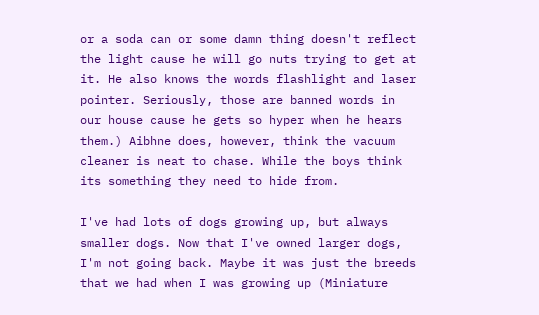or a soda can or some damn thing doesn't reflect the light cause he will go nuts trying to get at it. He also knows the words flashlight and laser pointer. Seriously, those are banned words in our house cause he gets so hyper when he hears them.) Aibhne does, however, think the vacuum cleaner is neat to chase. While the boys think its something they need to hide from.

I've had lots of dogs growing up, but always smaller dogs. Now that I've owned larger dogs, I'm not going back. Maybe it was just the breeds that we had when I was growing up (Miniature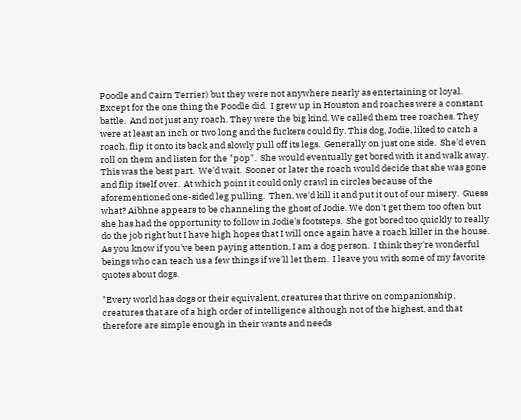Poodle and Cairn Terrier) but they were not anywhere nearly as entertaining or loyal.  Except for the one thing the Poodle did.  I grew up in Houston and roaches were a constant battle.  And not just any roach. They were the big kind. We called them tree roaches. They were at least an inch or two long and the fuckers could fly. This dog, Jodie, liked to catch a roach, flip it onto its back and slowly pull off its legs.  Generally on just one side.  She'd even roll on them and listen for the "pop".  She would eventually get bored with it and walk away.  This was the best part.  We'd wait.  Sooner or later the roach would decide that she was gone and flip itself over.  At which point it could only crawl in circles because of the aforementioned one-sided leg pulling.  Then, we'd kill it and put it out of our misery.  Guess what? Aibhne appears to be channeling the ghost of Jodie. We don't get them too often but she has had the opportunity to follow in Jodie's footsteps.  She got bored too quickly to really do the job right but I have high hopes that I will once again have a roach killer in the house.
As you know if you've been paying attention, I am a dog person.  I think they're wonderful beings who can teach us a few things if we'll let them.  I leave you with some of my favorite quotes about dogs.

"Every world has dogs or their equivalent, creatures that thrive on companionship, creatures that are of a high order of intelligence although not of the highest, and that therefore are simple enough in their wants and needs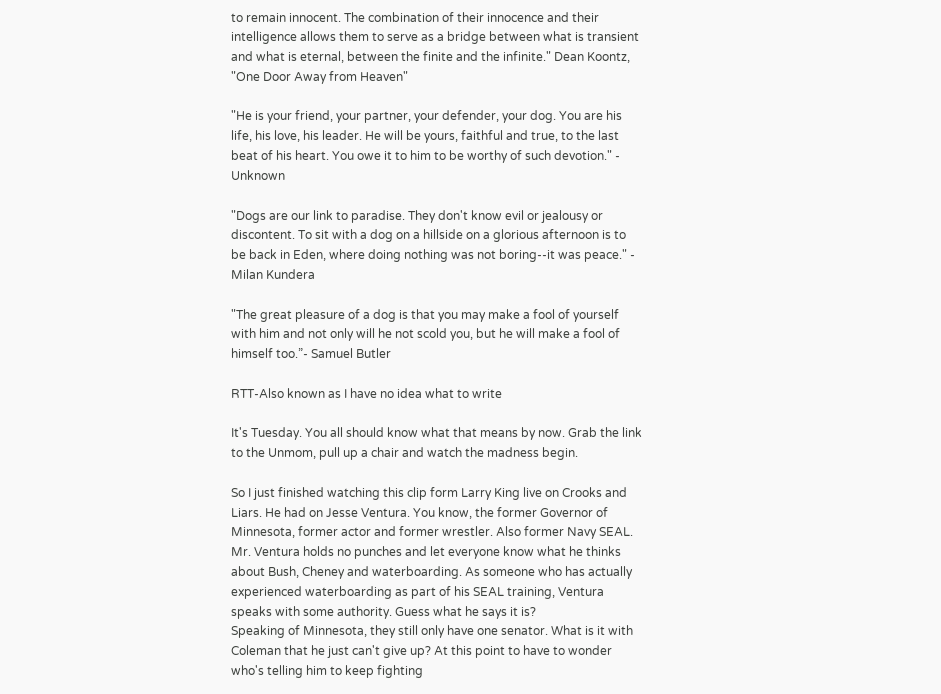to remain innocent. The combination of their innocence and their intelligence allows them to serve as a bridge between what is transient and what is eternal, between the finite and the infinite." Dean Koontz, "One Door Away from Heaven"

"He is your friend, your partner, your defender, your dog. You are his life, his love, his leader. He will be yours, faithful and true, to the last beat of his heart. You owe it to him to be worthy of such devotion." - Unknown

"Dogs are our link to paradise. They don't know evil or jealousy or discontent. To sit with a dog on a hillside on a glorious afternoon is to be back in Eden, where doing nothing was not boring--it was peace." - Milan Kundera

"The great pleasure of a dog is that you may make a fool of yourself with him and not only will he not scold you, but he will make a fool of himself too.”- Samuel Butler

RTT-Also known as I have no idea what to write

It's Tuesday. You all should know what that means by now. Grab the link to the Unmom, pull up a chair and watch the madness begin.

So I just finished watching this clip form Larry King live on Crooks and Liars. He had on Jesse Ventura. You know, the former Governor of Minnesota, former actor and former wrestler. Also former Navy SEAL. Mr. Ventura holds no punches and let everyone know what he thinks about Bush, Cheney and waterboarding. As someone who has actually experienced waterboarding as part of his SEAL training, Ventura speaks with some authority. Guess what he says it is?
Speaking of Minnesota, they still only have one senator. What is it with Coleman that he just can't give up? At this point to have to wonder who's telling him to keep fighting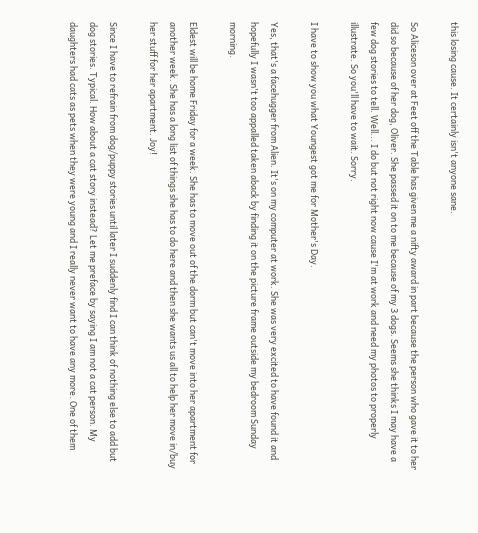this losing cause. It certainly isn't anyone sane.

So Aliceson over at Feet off the Table has given me a nifty award in part because the person who gave it to her did so because of her dog, Oliver. She passed it on to me because of my 3 dogs. Seems she thinks I may have a few dog stories to tell. Well... I do but not right now cause I'm at work and need my photos to properly illustrate. So you'll have to wait. Sorry.

I have to show you what Youngest got me for Mother's Day.

Yes, that's a facehugger from Alien. It's on my computer at work. She was very excited to have found it and hopefully I wasn't too appalled taken aback by finding it on the picture frame outside my bedroom Sunday morning.

Eldest will be home Friday for a week. She has to move out of the dorm but can't move into her apartment for another week. She has a long list of things she has to do here and then she wants us all to help her move in/buy her stuff for her apartment. Joy!

Since I have to refrain from dog/puppy stories until later I suddenly find I can think of nothing else to add but dog stories. Typical. How about a cat story instead? Let me preface by saying I am not a cat person. My daughters had cats as pets when they were young and I really never want to have any more. One of them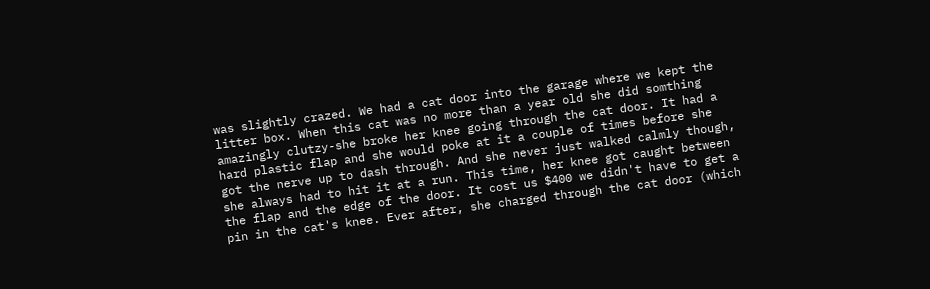was slightly crazed. We had a cat door into the garage where we kept the litter box. When this cat was no more than a year old she did somthing amazingly clutzy-she broke her knee going through the cat door. It had a hard plastic flap and she would poke at it a couple of times before she got the nerve up to dash through. And she never just walked calmly though, she always had to hit it at a run. This time, her knee got caught between the flap and the edge of the door. It cost us $400 we didn't have to get a pin in the cat's knee. Ever after, she charged through the cat door (which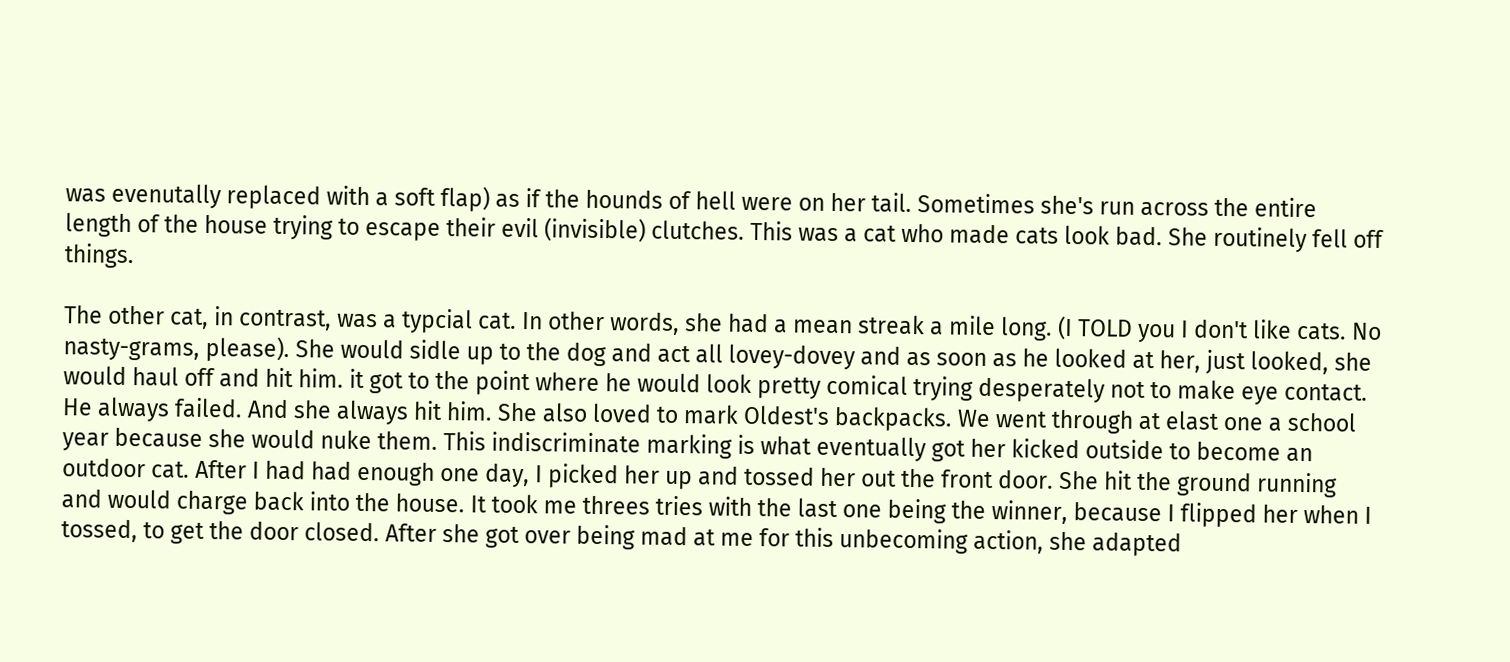was evenutally replaced with a soft flap) as if the hounds of hell were on her tail. Sometimes she's run across the entire length of the house trying to escape their evil (invisible) clutches. This was a cat who made cats look bad. She routinely fell off things.

The other cat, in contrast, was a typcial cat. In other words, she had a mean streak a mile long. (I TOLD you I don't like cats. No nasty-grams, please). She would sidle up to the dog and act all lovey-dovey and as soon as he looked at her, just looked, she would haul off and hit him. it got to the point where he would look pretty comical trying desperately not to make eye contact. He always failed. And she always hit him. She also loved to mark Oldest's backpacks. We went through at elast one a school year because she would nuke them. This indiscriminate marking is what eventually got her kicked outside to become an outdoor cat. After I had had enough one day, I picked her up and tossed her out the front door. She hit the ground running and would charge back into the house. It took me threes tries with the last one being the winner, because I flipped her when I tossed, to get the door closed. After she got over being mad at me for this unbecoming action, she adapted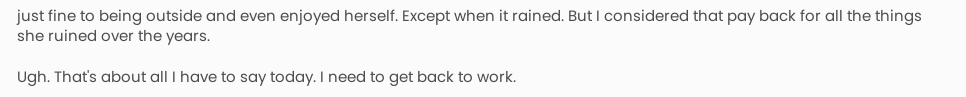just fine to being outside and even enjoyed herself. Except when it rained. But I considered that pay back for all the things she ruined over the years.

Ugh. That's about all I have to say today. I need to get back to work.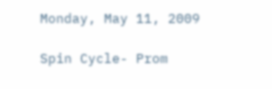Monday, May 11, 2009

Spin Cycle- Prom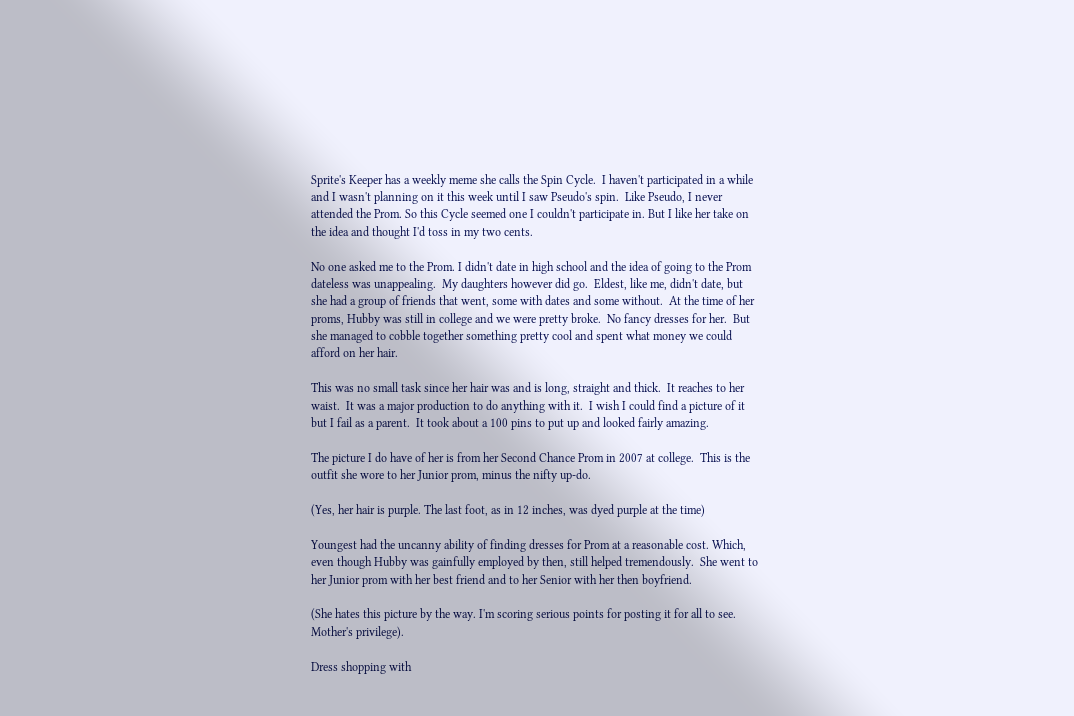Sprite's Keeper has a weekly meme she calls the Spin Cycle.  I haven't participated in a while and I wasn't planning on it this week until I saw Pseudo's spin.  Like Pseudo, I never attended the Prom. So this Cycle seemed one I couldn't participate in. But I like her take on the idea and thought I'd toss in my two cents.

No one asked me to the Prom. I didn't date in high school and the idea of going to the Prom dateless was unappealing.  My daughters however did go.  Eldest, like me, didn't date, but she had a group of friends that went, some with dates and some without.  At the time of her proms, Hubby was still in college and we were pretty broke.  No fancy dresses for her.  But she managed to cobble together something pretty cool and spent what money we could afford on her hair.

This was no small task since her hair was and is long, straight and thick.  It reaches to her waist.  It was a major production to do anything with it.  I wish I could find a picture of it but I fail as a parent.  It took about a 100 pins to put up and looked fairly amazing.

The picture I do have of her is from her Second Chance Prom in 2007 at college.  This is the outfit she wore to her Junior prom, minus the nifty up-do.

(Yes, her hair is purple. The last foot, as in 12 inches, was dyed purple at the time)

Youngest had the uncanny ability of finding dresses for Prom at a reasonable cost. Which, even though Hubby was gainfully employed by then, still helped tremendously.  She went to her Junior prom with her best friend and to her Senior with her then boyfriend.

(She hates this picture by the way. I'm scoring serious points for posting it for all to see. Mother's privilege).

Dress shopping with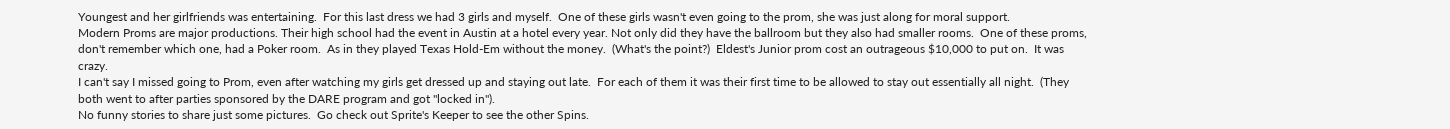Youngest and her girlfriends was entertaining.  For this last dress we had 3 girls and myself.  One of these girls wasn't even going to the prom, she was just along for moral support.
Modern Proms are major productions. Their high school had the event in Austin at a hotel every year. Not only did they have the ballroom but they also had smaller rooms.  One of these proms, don't remember which one, had a Poker room.  As in they played Texas Hold-Em without the money.  (What's the point?)  Eldest's Junior prom cost an outrageous $10,000 to put on.  It was crazy.
I can't say I missed going to Prom, even after watching my girls get dressed up and staying out late.  For each of them it was their first time to be allowed to stay out essentially all night.  (They both went to after parties sponsored by the DARE program and got "locked in").
No funny stories to share just some pictures.  Go check out Sprite's Keeper to see the other Spins.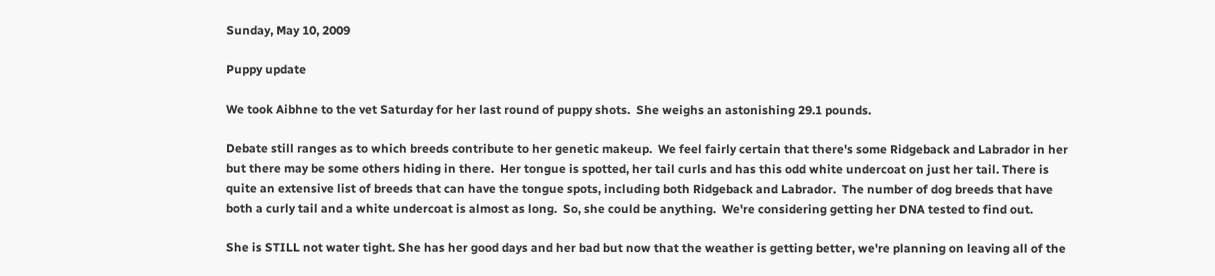Sunday, May 10, 2009

Puppy update

We took Aibhne to the vet Saturday for her last round of puppy shots.  She weighs an astonishing 29.1 pounds.

Debate still ranges as to which breeds contribute to her genetic makeup.  We feel fairly certain that there's some Ridgeback and Labrador in her but there may be some others hiding in there.  Her tongue is spotted, her tail curls and has this odd white undercoat on just her tail. There is quite an extensive list of breeds that can have the tongue spots, including both Ridgeback and Labrador.  The number of dog breeds that have both a curly tail and a white undercoat is almost as long.  So, she could be anything.  We're considering getting her DNA tested to find out.

She is STILL not water tight. She has her good days and her bad but now that the weather is getting better, we're planning on leaving all of the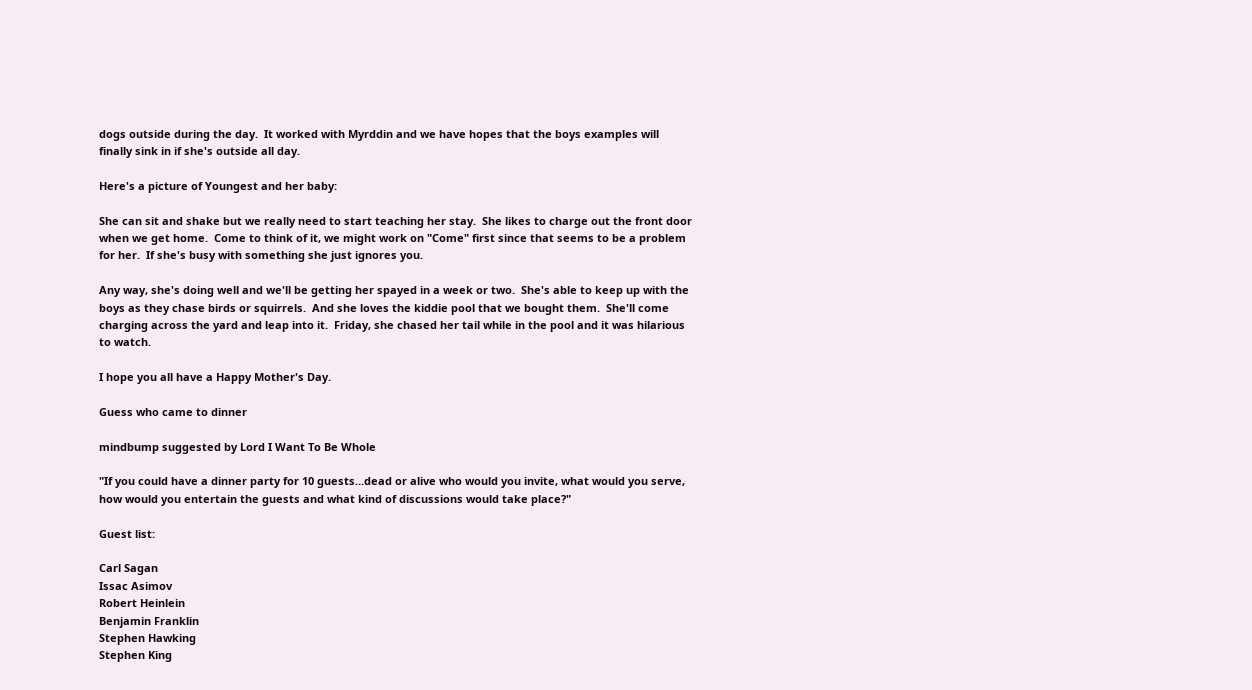dogs outside during the day.  It worked with Myrddin and we have hopes that the boys examples will finally sink in if she's outside all day.

Here's a picture of Youngest and her baby:

She can sit and shake but we really need to start teaching her stay.  She likes to charge out the front door when we get home.  Come to think of it, we might work on "Come" first since that seems to be a problem for her.  If she's busy with something she just ignores you.

Any way, she's doing well and we'll be getting her spayed in a week or two.  She's able to keep up with the boys as they chase birds or squirrels.  And she loves the kiddie pool that we bought them.  She'll come charging across the yard and leap into it.  Friday, she chased her tail while in the pool and it was hilarious to watch.

I hope you all have a Happy Mother's Day.

Guess who came to dinner

mindbump suggested by Lord I Want To Be Whole

"If you could have a dinner party for 10 guests...dead or alive who would you invite, what would you serve, how would you entertain the guests and what kind of discussions would take place?"

Guest list:

Carl Sagan
Issac Asimov
Robert Heinlein
Benjamin Franklin
Stephen Hawking
Stephen King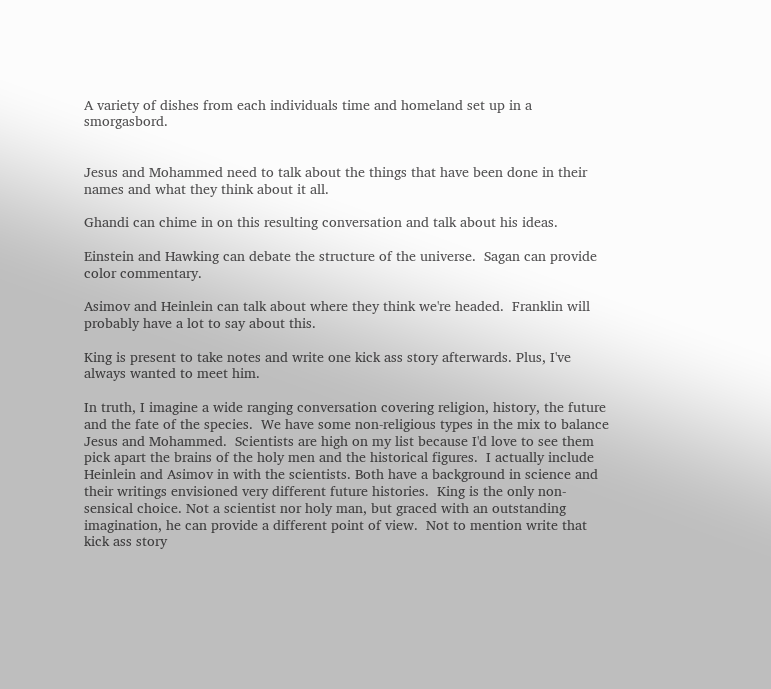A variety of dishes from each individuals time and homeland set up in a smorgasbord.


Jesus and Mohammed need to talk about the things that have been done in their names and what they think about it all.

Ghandi can chime in on this resulting conversation and talk about his ideas.

Einstein and Hawking can debate the structure of the universe.  Sagan can provide color commentary.

Asimov and Heinlein can talk about where they think we're headed.  Franklin will probably have a lot to say about this.

King is present to take notes and write one kick ass story afterwards. Plus, I've always wanted to meet him.

In truth, I imagine a wide ranging conversation covering religion, history, the future and the fate of the species.  We have some non-religious types in the mix to balance Jesus and Mohammed.  Scientists are high on my list because I'd love to see them pick apart the brains of the holy men and the historical figures.  I actually include Heinlein and Asimov in with the scientists. Both have a background in science and their writings envisioned very different future histories.  King is the only non-sensical choice. Not a scientist nor holy man, but graced with an outstanding imagination, he can provide a different point of view.  Not to mention write that kick ass story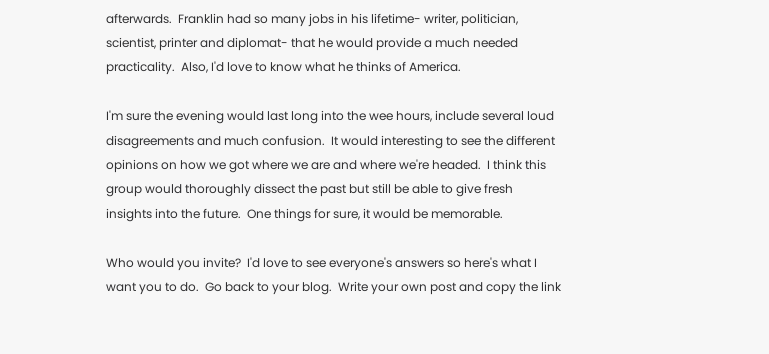afterwards.  Franklin had so many jobs in his lifetime- writer, politician, scientist, printer and diplomat- that he would provide a much needed practicality.  Also, I'd love to know what he thinks of America.

I'm sure the evening would last long into the wee hours, include several loud disagreements and much confusion.  It would interesting to see the different opinions on how we got where we are and where we're headed.  I think this group would thoroughly dissect the past but still be able to give fresh insights into the future.  One things for sure, it would be memorable.

Who would you invite?  I'd love to see everyone's answers so here's what I want you to do.  Go back to your blog.  Write your own post and copy the link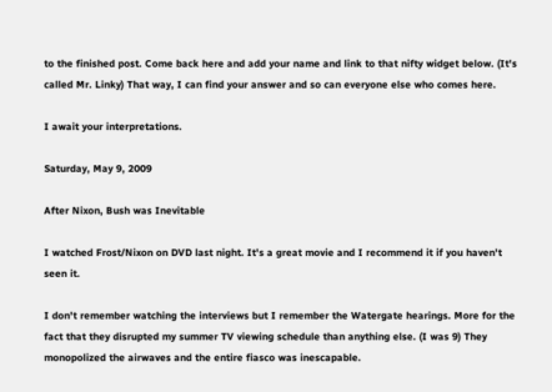to the finished post. Come back here and add your name and link to that nifty widget below. (It's called Mr. Linky) That way, I can find your answer and so can everyone else who comes here.

I await your interpretations.

Saturday, May 9, 2009

After Nixon, Bush was Inevitable

I watched Frost/Nixon on DVD last night. It's a great movie and I recommend it if you haven't seen it.

I don't remember watching the interviews but I remember the Watergate hearings. More for the fact that they disrupted my summer TV viewing schedule than anything else. (I was 9) They monopolized the airwaves and the entire fiasco was inescapable.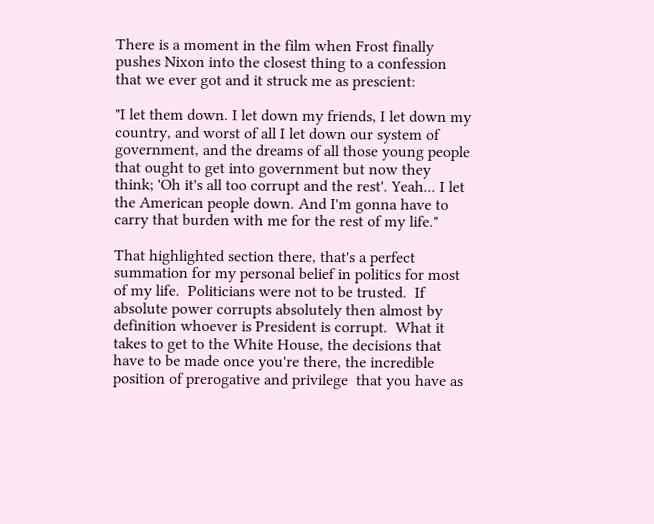There is a moment in the film when Frost finally pushes Nixon into the closest thing to a confession that we ever got and it struck me as prescient:

"I let them down. I let down my friends, I let down my country, and worst of all I let down our system of government, and the dreams of all those young people that ought to get into government but now they think; 'Oh it's all too corrupt and the rest'. Yeah... I let the American people down. And I'm gonna have to carry that burden with me for the rest of my life."

That highlighted section there, that's a perfect summation for my personal belief in politics for most of my life.  Politicians were not to be trusted.  If absolute power corrupts absolutely then almost by definition whoever is President is corrupt.  What it takes to get to the White House, the decisions that have to be made once you're there, the incredible position of prerogative and privilege  that you have as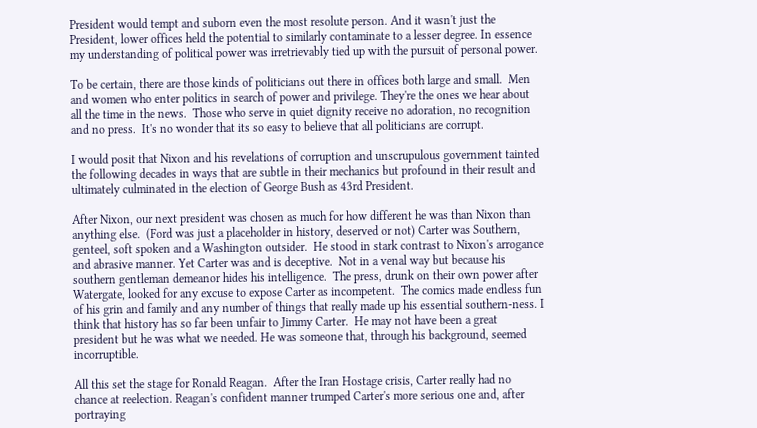President would tempt and suborn even the most resolute person. And it wasn't just the President, lower offices held the potential to similarly contaminate to a lesser degree. In essence my understanding of political power was irretrievably tied up with the pursuit of personal power.

To be certain, there are those kinds of politicians out there in offices both large and small.  Men and women who enter politics in search of power and privilege. They're the ones we hear about all the time in the news.  Those who serve in quiet dignity receive no adoration, no recognition and no press.  It's no wonder that its so easy to believe that all politicians are corrupt.

I would posit that Nixon and his revelations of corruption and unscrupulous government tainted the following decades in ways that are subtle in their mechanics but profound in their result and ultimately culminated in the election of George Bush as 43rd President.

After Nixon, our next president was chosen as much for how different he was than Nixon than anything else.  (Ford was just a placeholder in history, deserved or not) Carter was Southern, genteel, soft spoken and a Washington outsider.  He stood in stark contrast to Nixon's arrogance and abrasive manner. Yet Carter was and is deceptive.  Not in a venal way but because his southern gentleman demeanor hides his intelligence.  The press, drunk on their own power after Watergate, looked for any excuse to expose Carter as incompetent.  The comics made endless fun of his grin and family and any number of things that really made up his essential southern-ness. I think that history has so far been unfair to Jimmy Carter.  He may not have been a great president but he was what we needed. He was someone that, through his background, seemed incorruptible.

All this set the stage for Ronald Reagan.  After the Iran Hostage crisis, Carter really had no chance at reelection. Reagan's confident manner trumped Carter's more serious one and, after portraying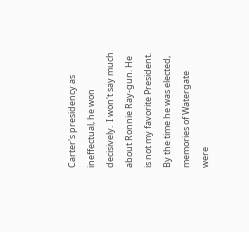Carter's presidency as ineffectual, he won decisively.  I won't say much about Ronnie Ray-gun. He is not my favorite President.  By the time he was elected, memories of Watergate were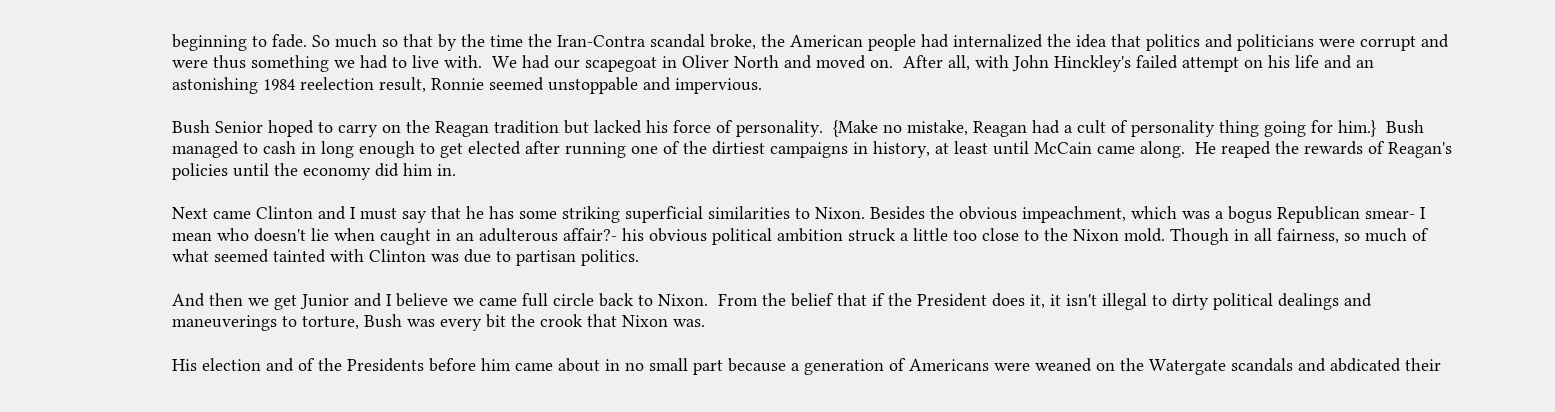beginning to fade. So much so that by the time the Iran-Contra scandal broke, the American people had internalized the idea that politics and politicians were corrupt and were thus something we had to live with.  We had our scapegoat in Oliver North and moved on.  After all, with John Hinckley's failed attempt on his life and an astonishing 1984 reelection result, Ronnie seemed unstoppable and impervious.

Bush Senior hoped to carry on the Reagan tradition but lacked his force of personality.  {Make no mistake, Reagan had a cult of personality thing going for him.}  Bush managed to cash in long enough to get elected after running one of the dirtiest campaigns in history, at least until McCain came along.  He reaped the rewards of Reagan's  policies until the economy did him in.

Next came Clinton and I must say that he has some striking superficial similarities to Nixon. Besides the obvious impeachment, which was a bogus Republican smear- I mean who doesn't lie when caught in an adulterous affair?- his obvious political ambition struck a little too close to the Nixon mold. Though in all fairness, so much of what seemed tainted with Clinton was due to partisan politics.

And then we get Junior and I believe we came full circle back to Nixon.  From the belief that if the President does it, it isn't illegal to dirty political dealings and maneuverings to torture, Bush was every bit the crook that Nixon was.

His election and of the Presidents before him came about in no small part because a generation of Americans were weaned on the Watergate scandals and abdicated their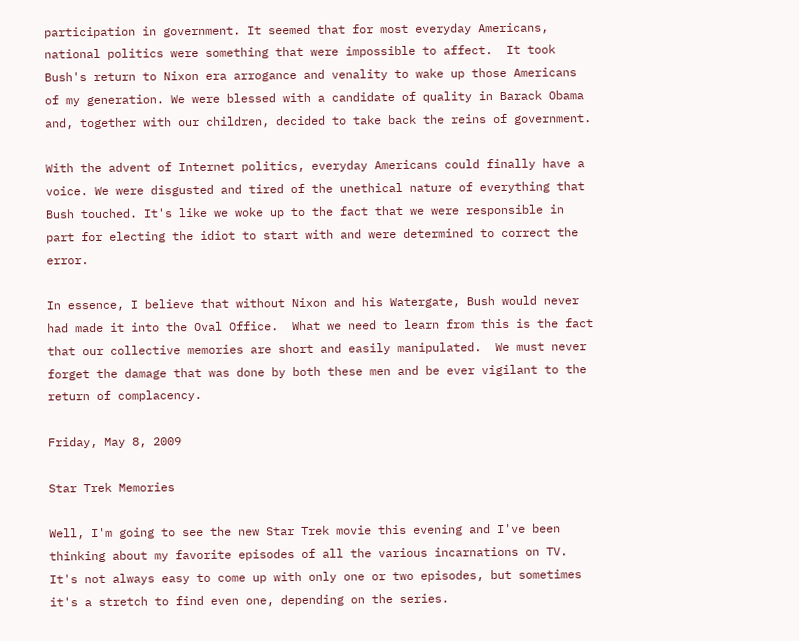participation in government. It seemed that for most everyday Americans, national politics were something that were impossible to affect.  It took Bush's return to Nixon era arrogance and venality to wake up those Americans of my generation. We were blessed with a candidate of quality in Barack Obama and, together with our children, decided to take back the reins of government.

With the advent of Internet politics, everyday Americans could finally have a voice. We were disgusted and tired of the unethical nature of everything that Bush touched. It's like we woke up to the fact that we were responsible in part for electing the idiot to start with and were determined to correct the error.

In essence, I believe that without Nixon and his Watergate, Bush would never had made it into the Oval Office.  What we need to learn from this is the fact that our collective memories are short and easily manipulated.  We must never forget the damage that was done by both these men and be ever vigilant to the return of complacency.

Friday, May 8, 2009

Star Trek Memories

Well, I'm going to see the new Star Trek movie this evening and I've been thinking about my favorite episodes of all the various incarnations on TV. It's not always easy to come up with only one or two episodes, but sometimes it's a stretch to find even one, depending on the series.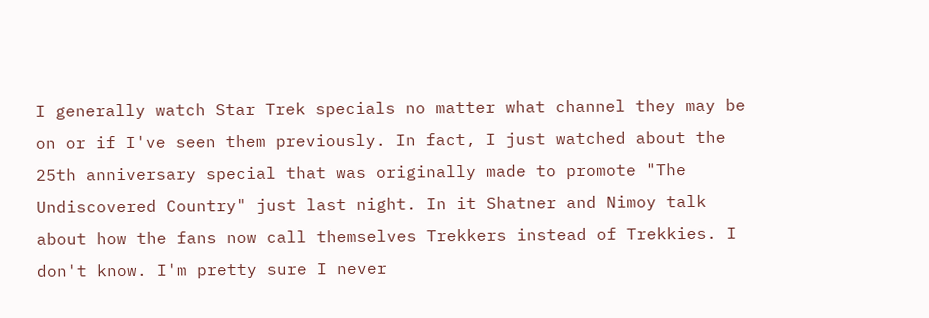I generally watch Star Trek specials no matter what channel they may be on or if I've seen them previously. In fact, I just watched about the 25th anniversary special that was originally made to promote "The Undiscovered Country" just last night. In it Shatner and Nimoy talk about how the fans now call themselves Trekkers instead of Trekkies. I don't know. I'm pretty sure I never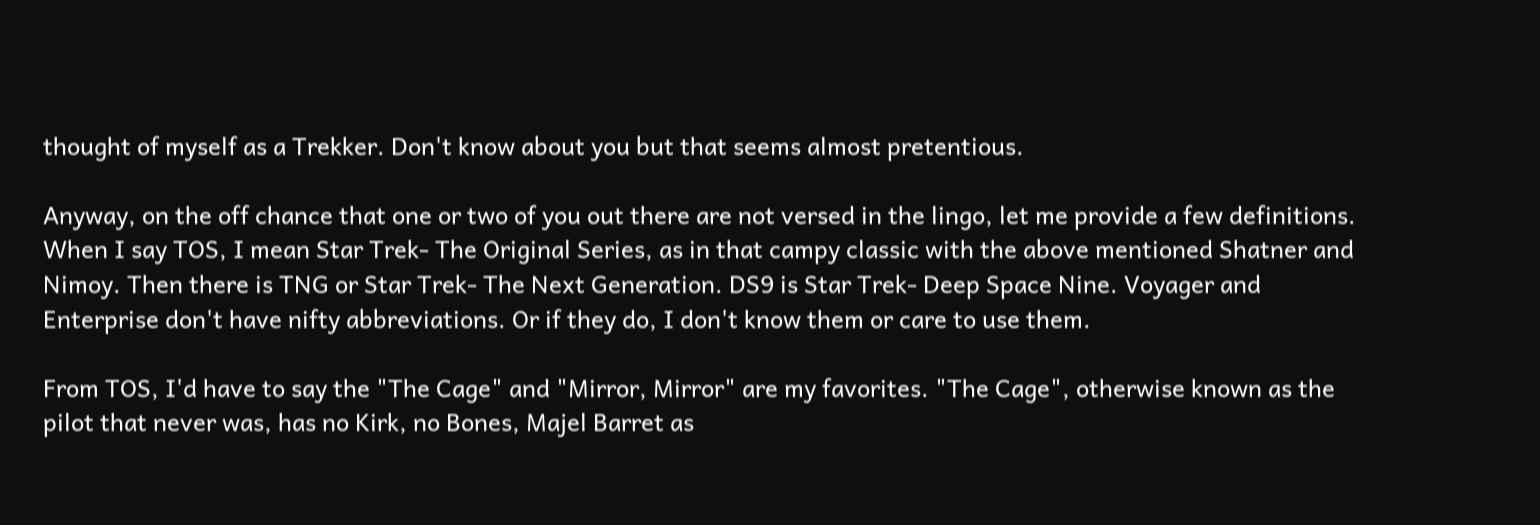thought of myself as a Trekker. Don't know about you but that seems almost pretentious.

Anyway, on the off chance that one or two of you out there are not versed in the lingo, let me provide a few definitions. When I say TOS, I mean Star Trek- The Original Series, as in that campy classic with the above mentioned Shatner and Nimoy. Then there is TNG or Star Trek- The Next Generation. DS9 is Star Trek- Deep Space Nine. Voyager and Enterprise don't have nifty abbreviations. Or if they do, I don't know them or care to use them.

From TOS, I'd have to say the "The Cage" and "Mirror, Mirror" are my favorites. "The Cage", otherwise known as the pilot that never was, has no Kirk, no Bones, Majel Barret as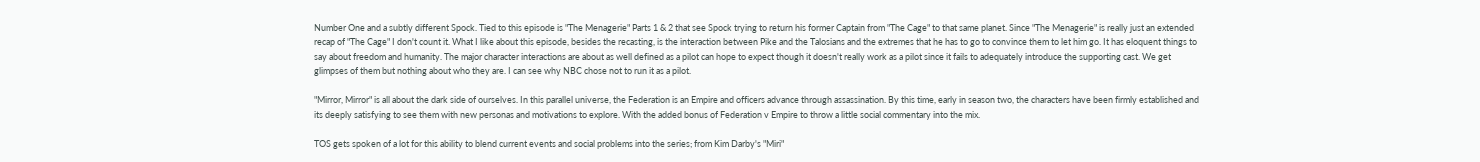Number One and a subtly different Spock. Tied to this episode is "The Menagerie" Parts 1 & 2 that see Spock trying to return his former Captain from "The Cage" to that same planet. Since "The Menagerie" is really just an extended recap of "The Cage" I don't count it. What I like about this episode, besides the recasting, is the interaction between Pike and the Talosians and the extremes that he has to go to convince them to let him go. It has eloquent things to say about freedom and humanity. The major character interactions are about as well defined as a pilot can hope to expect though it doesn't really work as a pilot since it fails to adequately introduce the supporting cast. We get glimpses of them but nothing about who they are. I can see why NBC chose not to run it as a pilot.

"Mirror, Mirror" is all about the dark side of ourselves. In this parallel universe, the Federation is an Empire and officers advance through assassination. By this time, early in season two, the characters have been firmly established and its deeply satisfying to see them with new personas and motivations to explore. With the added bonus of Federation v Empire to throw a little social commentary into the mix.

TOS gets spoken of a lot for this ability to blend current events and social problems into the series; from Kim Darby's "Miri"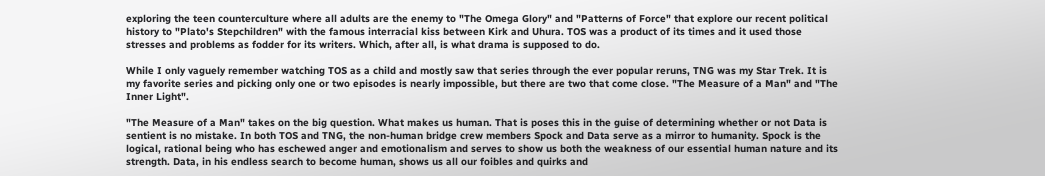exploring the teen counterculture where all adults are the enemy to "The Omega Glory" and "Patterns of Force" that explore our recent political history to "Plato's Stepchildren" with the famous interracial kiss between Kirk and Uhura. TOS was a product of its times and it used those stresses and problems as fodder for its writers. Which, after all, is what drama is supposed to do.

While I only vaguely remember watching TOS as a child and mostly saw that series through the ever popular reruns, TNG was my Star Trek. It is my favorite series and picking only one or two episodes is nearly impossible, but there are two that come close. "The Measure of a Man" and "The Inner Light".

"The Measure of a Man" takes on the big question. What makes us human. That is poses this in the guise of determining whether or not Data is sentient is no mistake. In both TOS and TNG, the non-human bridge crew members Spock and Data serve as a mirror to humanity. Spock is the logical, rational being who has eschewed anger and emotionalism and serves to show us both the weakness of our essential human nature and its strength. Data, in his endless search to become human, shows us all our foibles and quirks and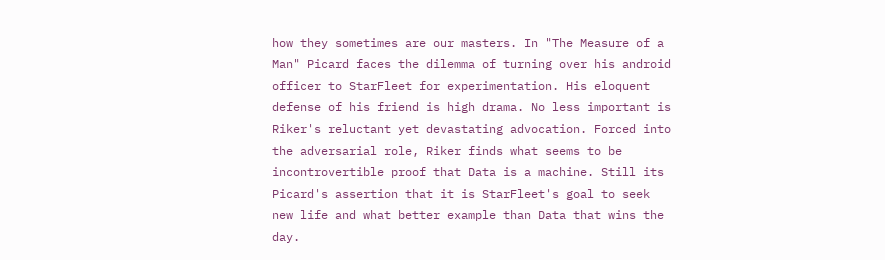how they sometimes are our masters. In "The Measure of a Man" Picard faces the dilemma of turning over his android officer to StarFleet for experimentation. His eloquent defense of his friend is high drama. No less important is Riker's reluctant yet devastating advocation. Forced into the adversarial role, Riker finds what seems to be incontrovertible proof that Data is a machine. Still its Picard's assertion that it is StarFleet's goal to seek new life and what better example than Data that wins the day.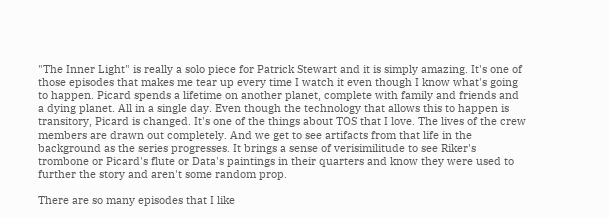"The Inner Light" is really a solo piece for Patrick Stewart and it is simply amazing. It's one of those episodes that makes me tear up every time I watch it even though I know what's going to happen. Picard spends a lifetime on another planet, complete with family and friends and a dying planet. All in a single day. Even though the technology that allows this to happen is transitory, Picard is changed. It's one of the things about TOS that I love. The lives of the crew members are drawn out completely. And we get to see artifacts from that life in the background as the series progresses. It brings a sense of verisimilitude to see Riker's trombone or Picard's flute or Data's paintings in their quarters and know they were used to further the story and aren't some random prop.

There are so many episodes that I like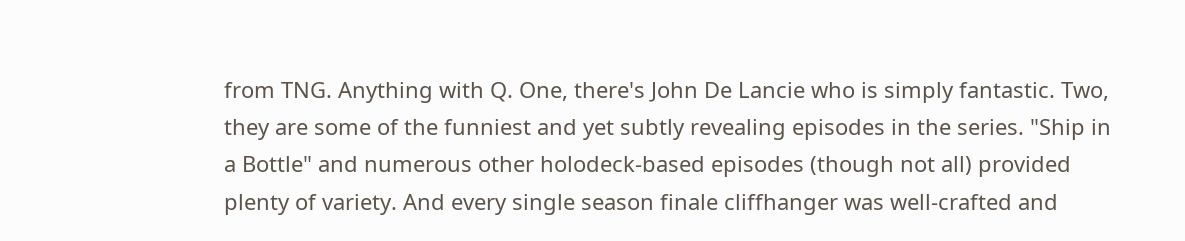from TNG. Anything with Q. One, there's John De Lancie who is simply fantastic. Two, they are some of the funniest and yet subtly revealing episodes in the series. "Ship in a Bottle" and numerous other holodeck-based episodes (though not all) provided plenty of variety. And every single season finale cliffhanger was well-crafted and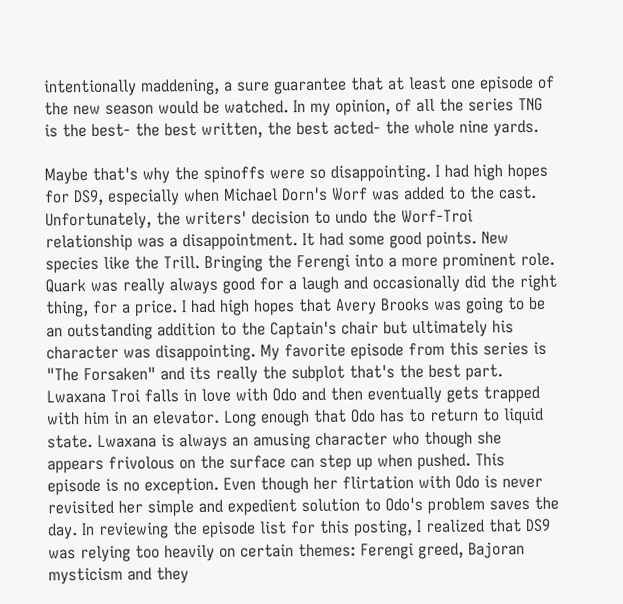intentionally maddening, a sure guarantee that at least one episode of the new season would be watched. In my opinion, of all the series TNG is the best- the best written, the best acted- the whole nine yards.

Maybe that's why the spinoffs were so disappointing. I had high hopes for DS9, especially when Michael Dorn's Worf was added to the cast. Unfortunately, the writers' decision to undo the Worf-Troi relationship was a disappointment. It had some good points. New species like the Trill. Bringing the Ferengi into a more prominent role. Quark was really always good for a laugh and occasionally did the right thing, for a price. I had high hopes that Avery Brooks was going to be an outstanding addition to the Captain's chair but ultimately his character was disappointing. My favorite episode from this series is "The Forsaken" and its really the subplot that's the best part. Lwaxana Troi falls in love with Odo and then eventually gets trapped with him in an elevator. Long enough that Odo has to return to liquid state. Lwaxana is always an amusing character who though she appears frivolous on the surface can step up when pushed. This episode is no exception. Even though her flirtation with Odo is never revisited her simple and expedient solution to Odo's problem saves the day. In reviewing the episode list for this posting, I realized that DS9 was relying too heavily on certain themes: Ferengi greed, Bajoran mysticism and they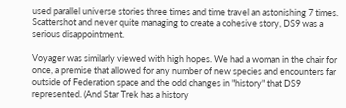used parallel universe stories three times and time travel an astonishing 7 times. Scattershot and never quite managing to create a cohesive story, DS9 was a serious disappointment.

Voyager was similarly viewed with high hopes. We had a woman in the chair for once, a premise that allowed for any number of new species and encounters far outside of Federation space and the odd changes in "history" that DS9 represented. (And Star Trek has a history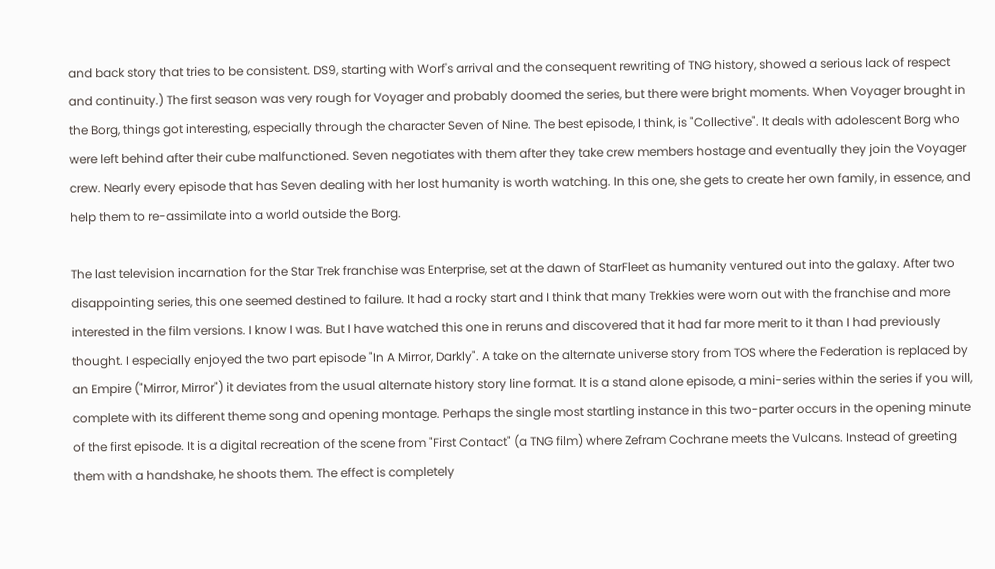and back story that tries to be consistent. DS9, starting with Worf's arrival and the consequent rewriting of TNG history, showed a serious lack of respect and continuity.) The first season was very rough for Voyager and probably doomed the series, but there were bright moments. When Voyager brought in the Borg, things got interesting, especially through the character Seven of Nine. The best episode, I think, is "Collective". It deals with adolescent Borg who were left behind after their cube malfunctioned. Seven negotiates with them after they take crew members hostage and eventually they join the Voyager crew. Nearly every episode that has Seven dealing with her lost humanity is worth watching. In this one, she gets to create her own family, in essence, and help them to re-assimilate into a world outside the Borg.

The last television incarnation for the Star Trek franchise was Enterprise, set at the dawn of StarFleet as humanity ventured out into the galaxy. After two disappointing series, this one seemed destined to failure. It had a rocky start and I think that many Trekkies were worn out with the franchise and more interested in the film versions. I know I was. But I have watched this one in reruns and discovered that it had far more merit to it than I had previously thought. I especially enjoyed the two part episode "In A Mirror, Darkly". A take on the alternate universe story from TOS where the Federation is replaced by an Empire ("Mirror, Mirror") it deviates from the usual alternate history story line format. It is a stand alone episode, a mini-series within the series if you will, complete with its different theme song and opening montage. Perhaps the single most startling instance in this two-parter occurs in the opening minute of the first episode. It is a digital recreation of the scene from "First Contact" (a TNG film) where Zefram Cochrane meets the Vulcans. Instead of greeting them with a handshake, he shoots them. The effect is completely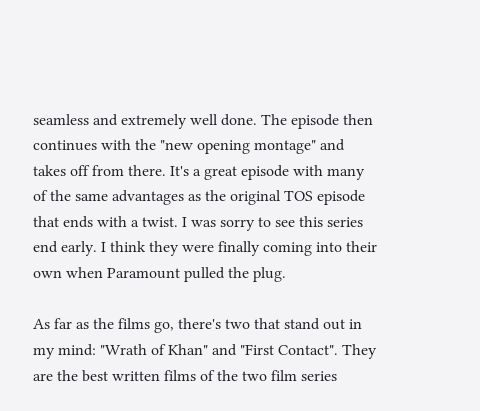seamless and extremely well done. The episode then continues with the "new opening montage" and takes off from there. It's a great episode with many of the same advantages as the original TOS episode that ends with a twist. I was sorry to see this series end early. I think they were finally coming into their own when Paramount pulled the plug.

As far as the films go, there's two that stand out in my mind: "Wrath of Khan" and "First Contact". They are the best written films of the two film series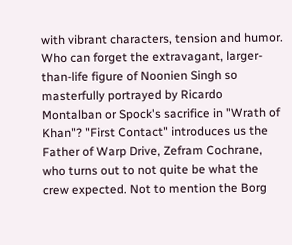with vibrant characters, tension and humor. Who can forget the extravagant, larger-than-life figure of Noonien Singh so masterfully portrayed by Ricardo Montalban or Spock's sacrifice in "Wrath of Khan"? "First Contact" introduces us the Father of Warp Drive, Zefram Cochrane, who turns out to not quite be what the crew expected. Not to mention the Borg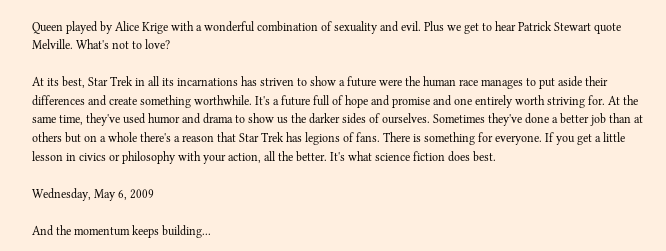Queen played by Alice Krige with a wonderful combination of sexuality and evil. Plus we get to hear Patrick Stewart quote Melville. What's not to love?

At its best, Star Trek in all its incarnations has striven to show a future were the human race manages to put aside their differences and create something worthwhile. It's a future full of hope and promise and one entirely worth striving for. At the same time, they've used humor and drama to show us the darker sides of ourselves. Sometimes they've done a better job than at others but on a whole there's a reason that Star Trek has legions of fans. There is something for everyone. If you get a little lesson in civics or philosophy with your action, all the better. It's what science fiction does best.

Wednesday, May 6, 2009

And the momentum keeps building...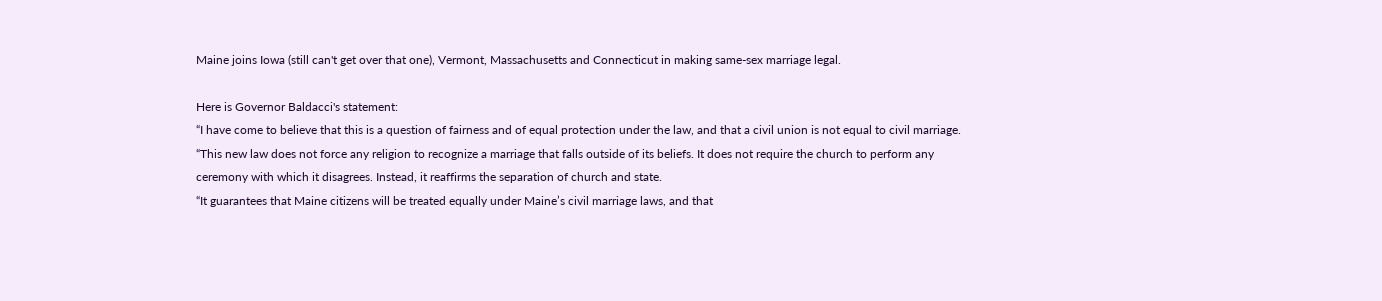Maine joins Iowa (still can't get over that one), Vermont, Massachusetts and Connecticut in making same-sex marriage legal.

Here is Governor Baldacci's statement:
“I have come to believe that this is a question of fairness and of equal protection under the law, and that a civil union is not equal to civil marriage.
“This new law does not force any religion to recognize a marriage that falls outside of its beliefs. It does not require the church to perform any ceremony with which it disagrees. Instead, it reaffirms the separation of church and state.
“It guarantees that Maine citizens will be treated equally under Maine’s civil marriage laws, and that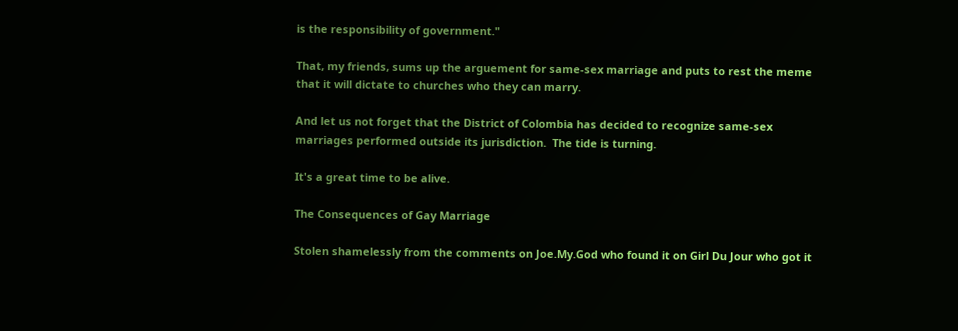is the responsibility of government."

That, my friends, sums up the arguement for same-sex marriage and puts to rest the meme that it will dictate to churches who they can marry.

And let us not forget that the District of Colombia has decided to recognize same-sex marriages performed outside its jurisdiction.  The tide is turning.

It's a great time to be alive.

The Consequences of Gay Marriage

Stolen shamelessly from the comments on Joe.My.God who found it on Girl Du Jour who got it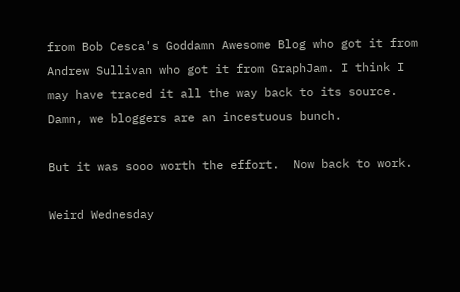from Bob Cesca's Goddamn Awesome Blog who got it from Andrew Sullivan who got it from GraphJam. I think I may have traced it all the way back to its source. Damn, we bloggers are an incestuous bunch.

But it was sooo worth the effort.  Now back to work.

Weird Wednesday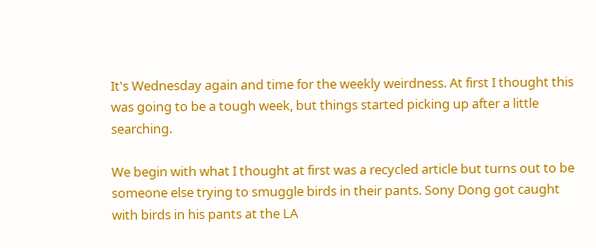It's Wednesday again and time for the weekly weirdness. At first I thought this was going to be a tough week, but things started picking up after a little searching.

We begin with what I thought at first was a recycled article but turns out to be someone else trying to smuggle birds in their pants. Sony Dong got caught with birds in his pants at the LA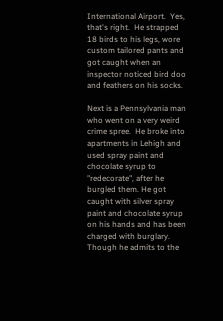International Airport.  Yes, that's right.  He strapped 18 birds to his legs, wore custom tailored pants and got caught when an inspector noticed bird doo and feathers on his socks.

Next is a Pennsylvania man who went on a very weird crime spree.  He broke into apartments in Lehigh and used spray paint and chocolate syrup to "redecorate", after he burgled them. He got caught with silver spray paint and chocolate syrup on his hands and has been charged with burglary. Though he admits to the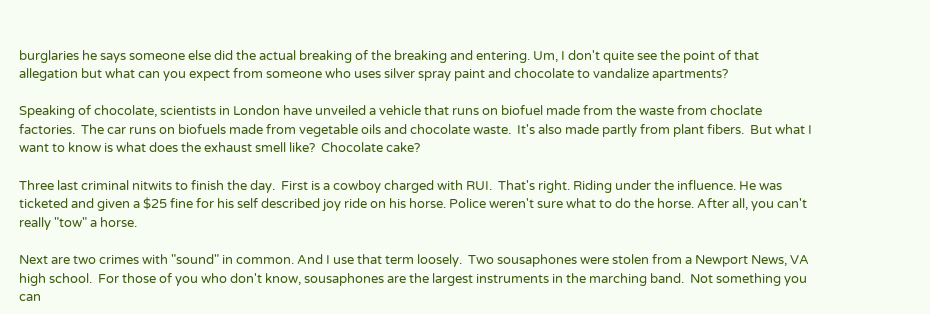burglaries he says someone else did the actual breaking of the breaking and entering. Um, I don't quite see the point of that allegation but what can you expect from someone who uses silver spray paint and chocolate to vandalize apartments?

Speaking of chocolate, scientists in London have unveiled a vehicle that runs on biofuel made from the waste from choclate factories.  The car runs on biofuels made from vegetable oils and chocolate waste.  It's also made partly from plant fibers.  But what I want to know is what does the exhaust smell like?  Chocolate cake?

Three last criminal nitwits to finish the day.  First is a cowboy charged with RUI.  That's right. Riding under the influence. He was ticketed and given a $25 fine for his self described joy ride on his horse. Police weren't sure what to do the horse. After all, you can't really "tow" a horse.

Next are two crimes with "sound" in common. And I use that term loosely.  Two sousaphones were stolen from a Newport News, VA high school.  For those of you who don't know, sousaphones are the largest instruments in the marching band.  Not something you can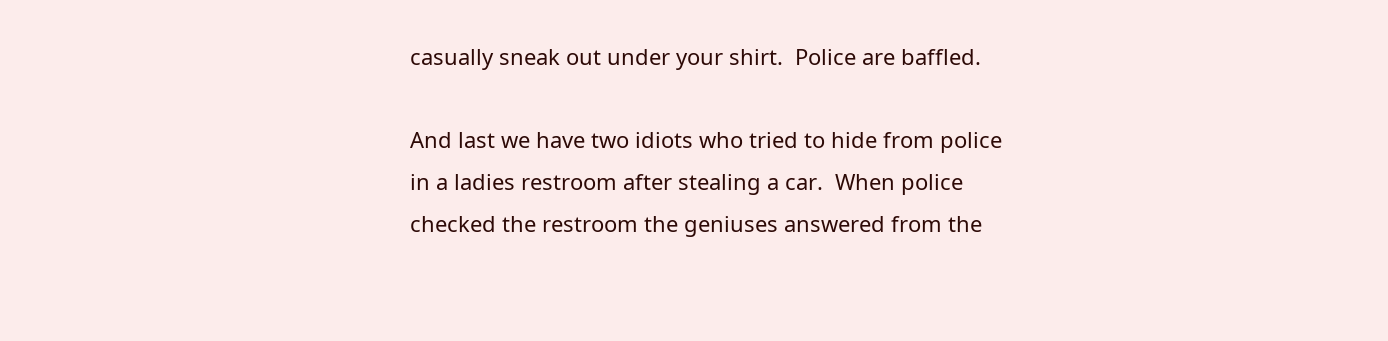casually sneak out under your shirt.  Police are baffled.

And last we have two idiots who tried to hide from police in a ladies restroom after stealing a car.  When police checked the restroom the geniuses answered from the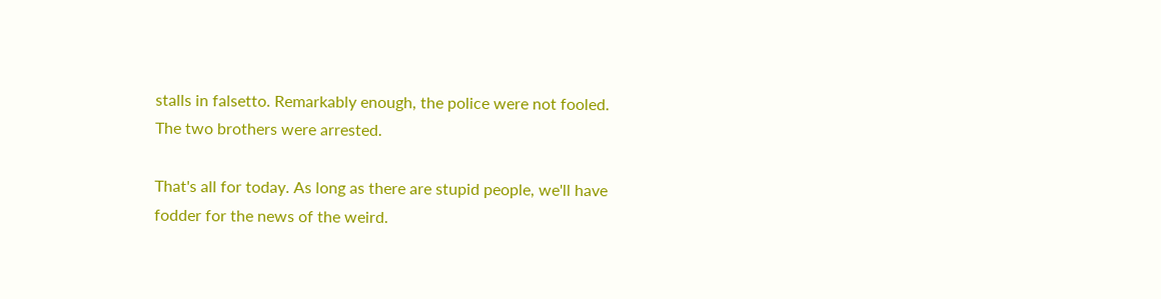stalls in falsetto. Remarkably enough, the police were not fooled.  The two brothers were arrested.

That's all for today. As long as there are stupid people, we'll have fodder for the news of the weird.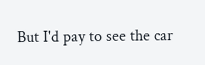But I'd pay to see the car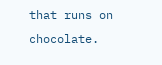that runs on chocolate.